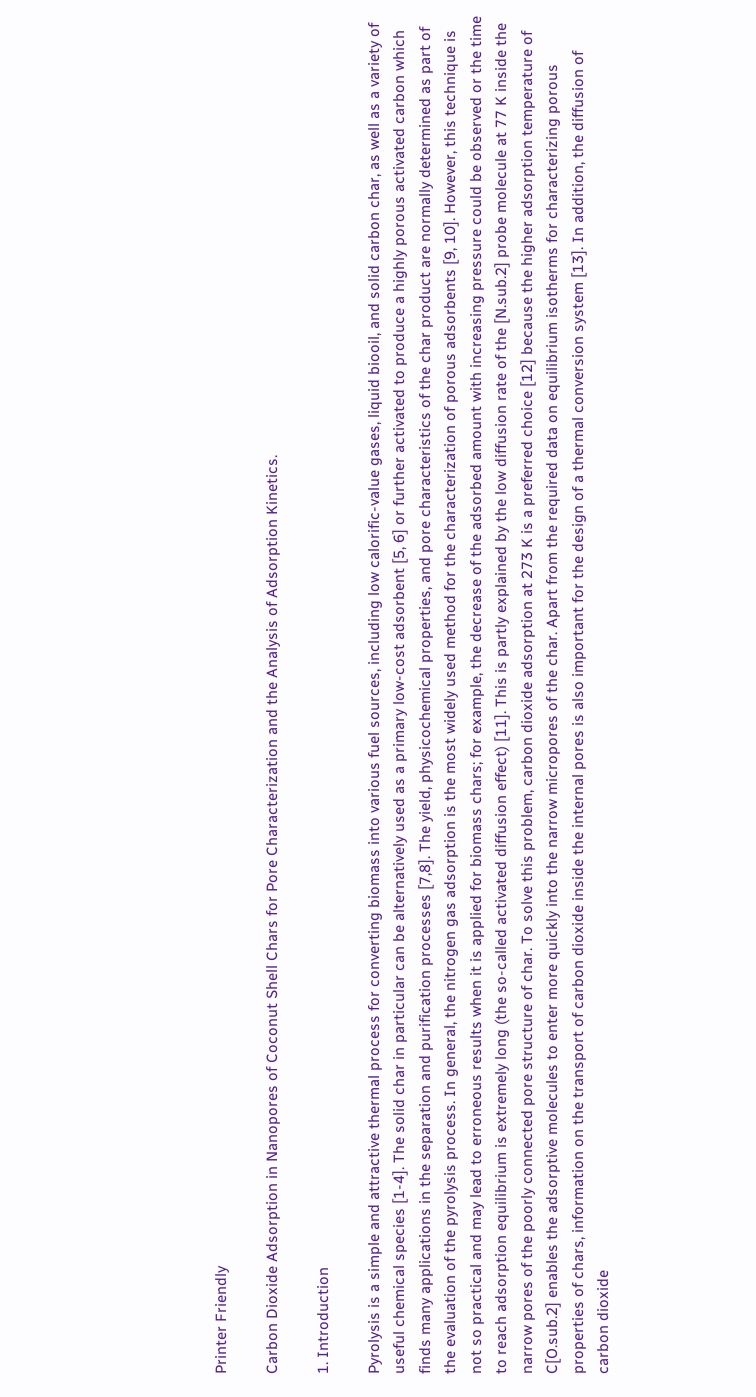Printer Friendly

Carbon Dioxide Adsorption in Nanopores of Coconut Shell Chars for Pore Characterization and the Analysis of Adsorption Kinetics.

1. Introduction

Pyrolysis is a simple and attractive thermal process for converting biomass into various fuel sources, including low calorific-value gases, liquid biooil, and solid carbon char, as well as a variety of useful chemical species [1-4]. The solid char in particular can be alternatively used as a primary low-cost adsorbent [5, 6] or further activated to produce a highly porous activated carbon which finds many applications in the separation and purification processes [7,8]. The yield, physicochemical properties, and pore characteristics of the char product are normally determined as part of the evaluation of the pyrolysis process. In general, the nitrogen gas adsorption is the most widely used method for the characterization of porous adsorbents [9, 10]. However, this technique is not so practical and may lead to erroneous results when it is applied for biomass chars; for example, the decrease of the adsorbed amount with increasing pressure could be observed or the time to reach adsorption equilibrium is extremely long (the so-called activated diffusion effect) [11]. This is partly explained by the low diffusion rate of the [N.sub.2] probe molecule at 77 K inside the narrow pores of the poorly connected pore structure of char. To solve this problem, carbon dioxide adsorption at 273 K is a preferred choice [12] because the higher adsorption temperature of C[O.sub.2] enables the adsorptive molecules to enter more quickly into the narrow micropores of the char. Apart from the required data on equilibrium isotherms for characterizing porous properties of chars, information on the transport of carbon dioxide inside the internal pores is also important for the design of a thermal conversion system [13]. In addition, the diffusion of carbon dioxide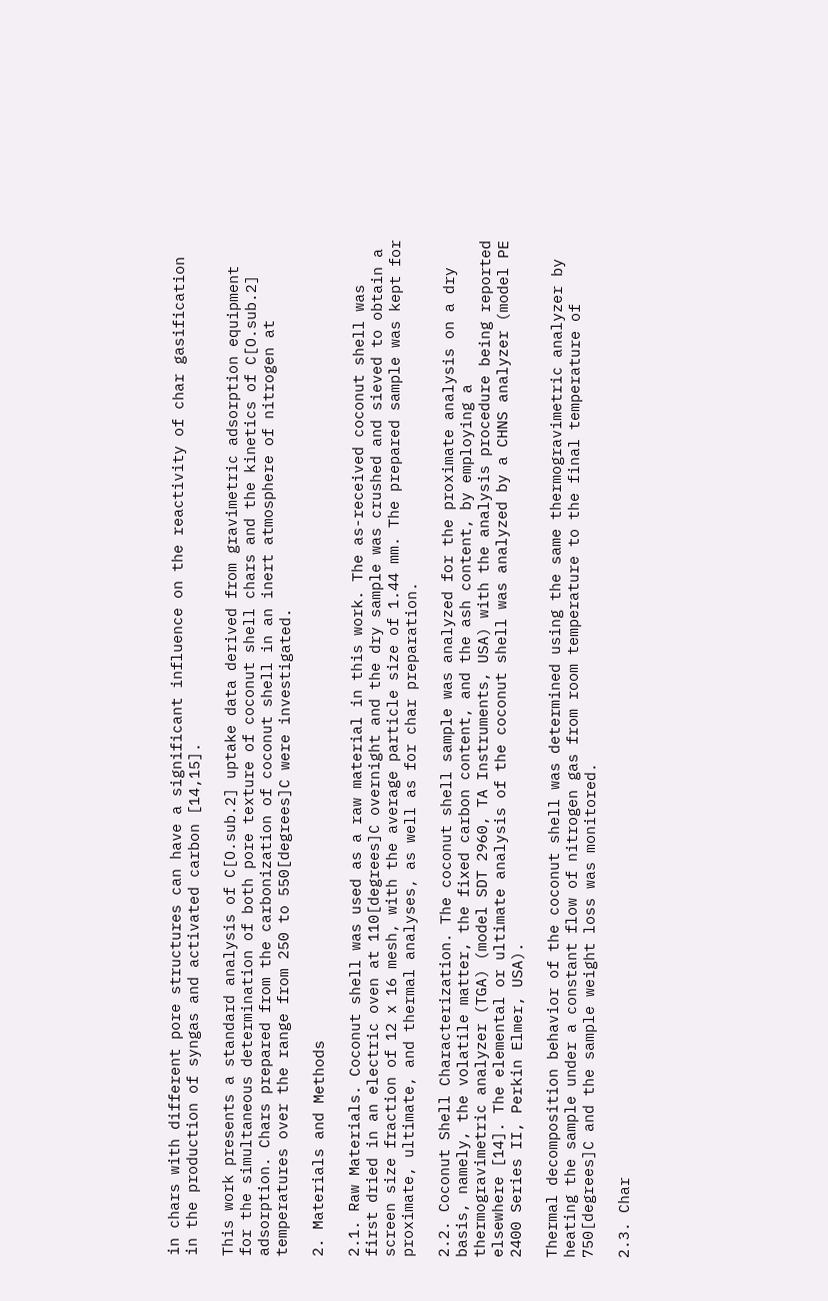in chars with different pore structures can have a significant influence on the reactivity of char gasification in the production of syngas and activated carbon [14,15].

This work presents a standard analysis of C[O.sub.2] uptake data derived from gravimetric adsorption equipment for the simultaneous determination of both pore texture of coconut shell chars and the kinetics of C[O.sub.2] adsorption. Chars prepared from the carbonization of coconut shell in an inert atmosphere of nitrogen at temperatures over the range from 250 to 550[degrees]C were investigated.

2. Materials and Methods

2.1. Raw Materials. Coconut shell was used as a raw material in this work. The as-received coconut shell was first dried in an electric oven at 110[degrees]C overnight and the dry sample was crushed and sieved to obtain a screen size fraction of 12 x 16 mesh, with the average particle size of 1.44 mm. The prepared sample was kept for proximate, ultimate, and thermal analyses, as well as for char preparation.

2.2. Coconut Shell Characterization. The coconut shell sample was analyzed for the proximate analysis on a dry basis, namely, the volatile matter, the fixed carbon content, and the ash content, by employing a thermogravimetric analyzer (TGA) (model SDT 2960, TA Instruments, USA) with the analysis procedure being reported elsewhere [14]. The elemental or ultimate analysis of the coconut shell was analyzed by a CHNS analyzer (model PE 2400 Series II, Perkin Elmer, USA).

Thermal decomposition behavior of the coconut shell was determined using the same thermogravimetric analyzer by heating the sample under a constant flow of nitrogen gas from room temperature to the final temperature of 750[degrees]C and the sample weight loss was monitored.

2.3. Char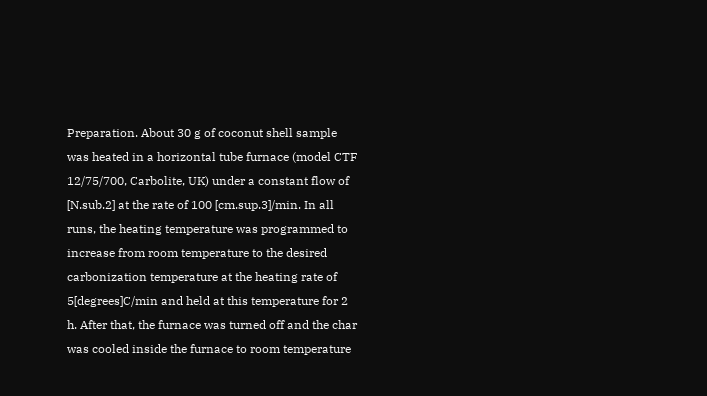Preparation. About 30 g of coconut shell sample was heated in a horizontal tube furnace (model CTF 12/75/700, Carbolite, UK) under a constant flow of [N.sub.2] at the rate of 100 [cm.sup.3]/min. In all runs, the heating temperature was programmed to increase from room temperature to the desired carbonization temperature at the heating rate of 5[degrees]C/min and held at this temperature for 2 h. After that, the furnace was turned off and the char was cooled inside the furnace to room temperature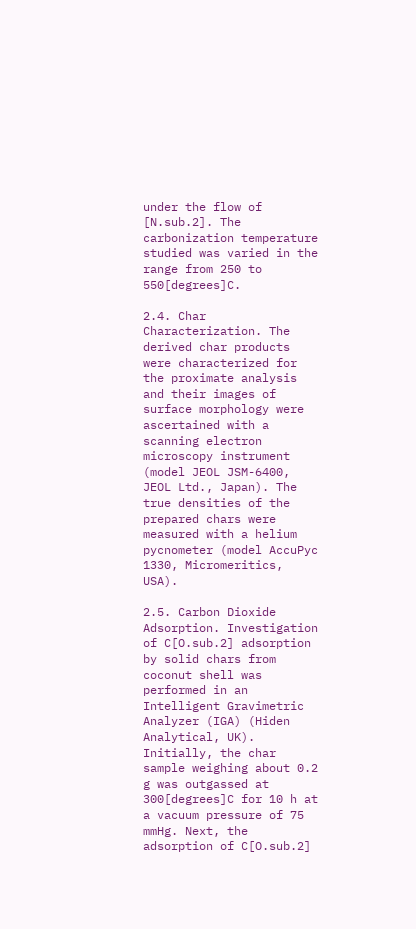under the flow of [N.sub.2]. The carbonization temperature studied was varied in the range from 250 to 550[degrees]C.

2.4. Char Characterization. The derived char products were characterized for the proximate analysis and their images of surface morphology were ascertained with a scanning electron microscopy instrument (model JEOL JSM-6400, JEOL Ltd., Japan). The true densities of the prepared chars were measured with a helium pycnometer (model AccuPyc 1330, Micromeritics, USA).

2.5. Carbon Dioxide Adsorption. Investigation of C[O.sub.2] adsorption by solid chars from coconut shell was performed in an Intelligent Gravimetric Analyzer (IGA) (Hiden Analytical, UK). Initially, the char sample weighing about 0.2 g was outgassed at 300[degrees]C for 10 h at a vacuum pressure of 75 mmHg. Next, the adsorption of C[O.sub.2]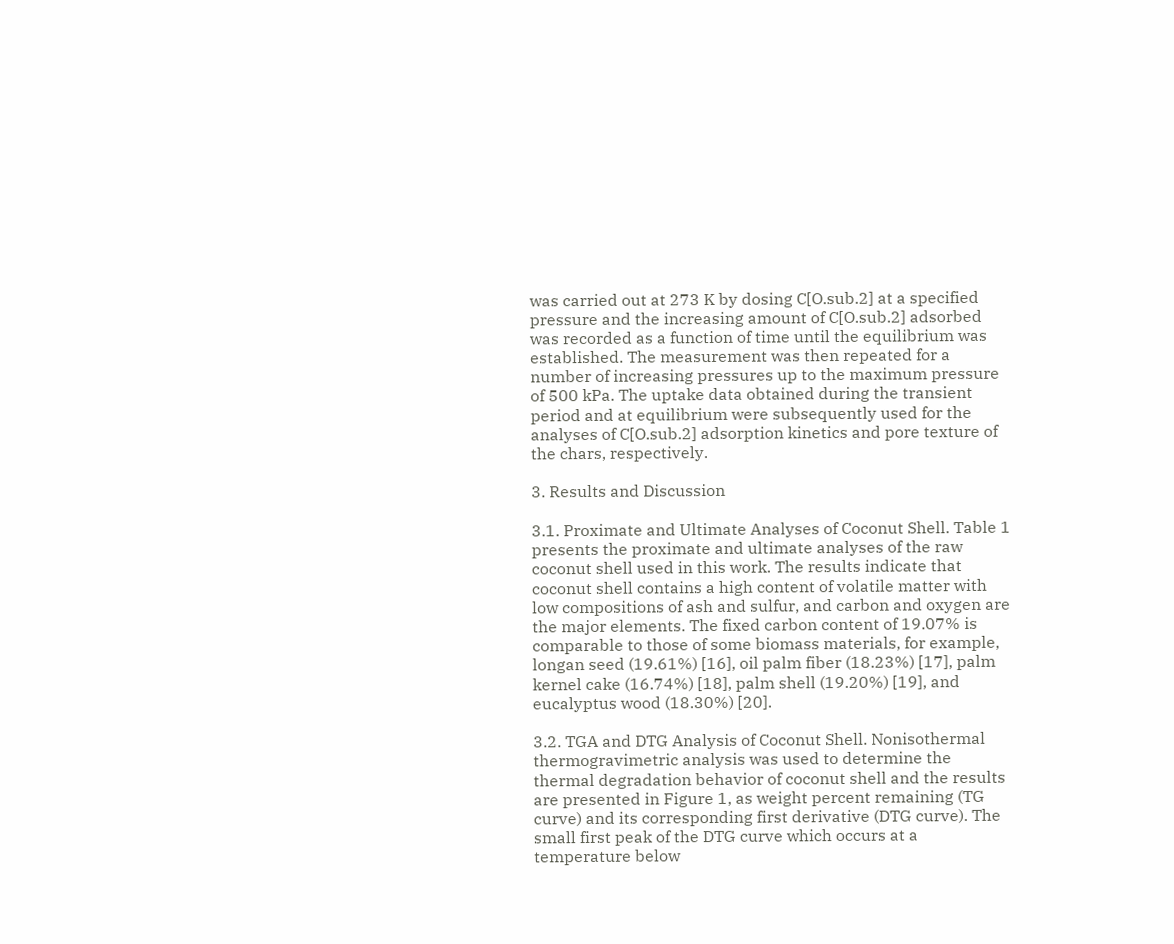was carried out at 273 K by dosing C[O.sub.2] at a specified pressure and the increasing amount of C[O.sub.2] adsorbed was recorded as a function of time until the equilibrium was established. The measurement was then repeated for a number of increasing pressures up to the maximum pressure of 500 kPa. The uptake data obtained during the transient period and at equilibrium were subsequently used for the analyses of C[O.sub.2] adsorption kinetics and pore texture of the chars, respectively.

3. Results and Discussion

3.1. Proximate and Ultimate Analyses of Coconut Shell. Table 1 presents the proximate and ultimate analyses of the raw coconut shell used in this work. The results indicate that coconut shell contains a high content of volatile matter with low compositions of ash and sulfur, and carbon and oxygen are the major elements. The fixed carbon content of 19.07% is comparable to those of some biomass materials, for example, longan seed (19.61%) [16], oil palm fiber (18.23%) [17], palm kernel cake (16.74%) [18], palm shell (19.20%) [19], and eucalyptus wood (18.30%) [20].

3.2. TGA and DTG Analysis of Coconut Shell. Nonisothermal thermogravimetric analysis was used to determine the thermal degradation behavior of coconut shell and the results are presented in Figure 1, as weight percent remaining (TG curve) and its corresponding first derivative (DTG curve). The small first peak of the DTG curve which occurs at a temperature below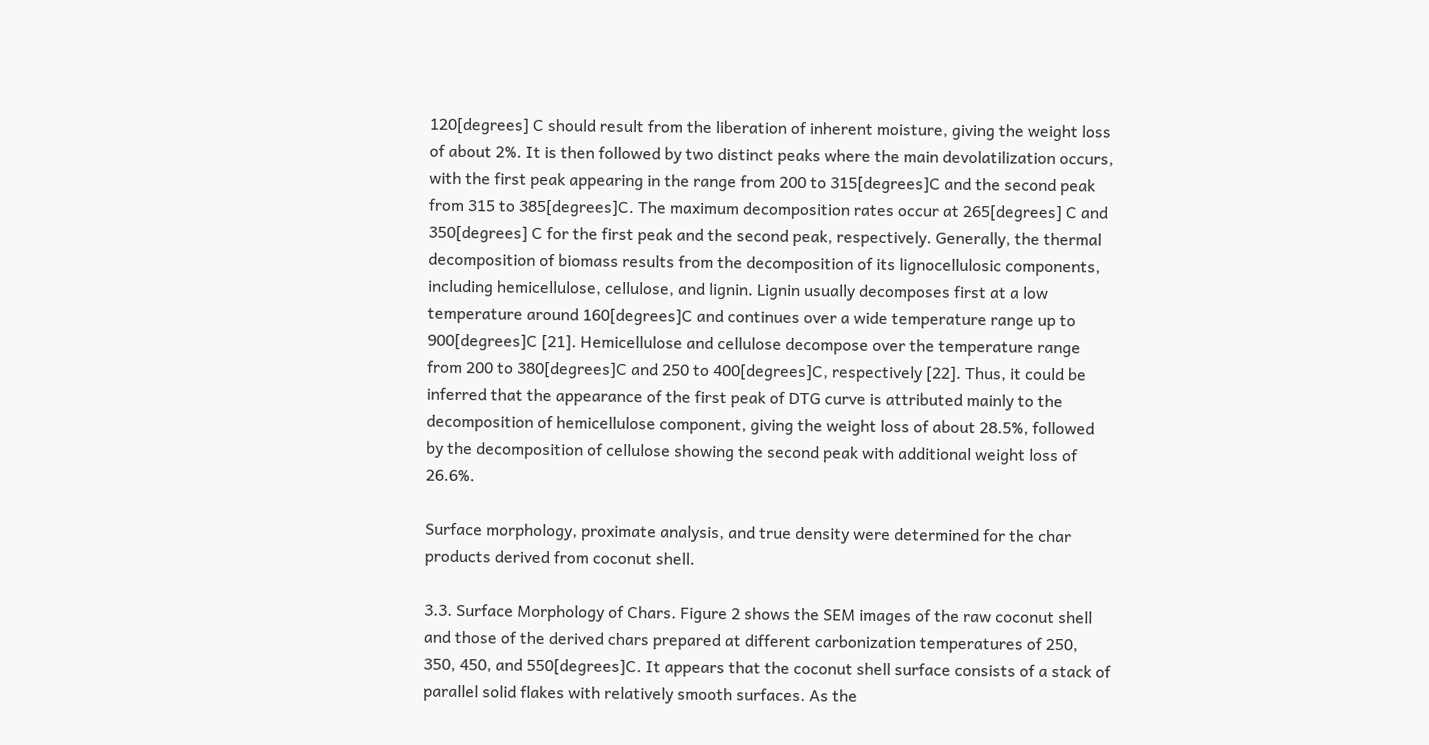120[degrees] C should result from the liberation of inherent moisture, giving the weight loss of about 2%. It is then followed by two distinct peaks where the main devolatilization occurs, with the first peak appearing in the range from 200 to 315[degrees]C and the second peak from 315 to 385[degrees]C. The maximum decomposition rates occur at 265[degrees] C and 350[degrees] C for the first peak and the second peak, respectively. Generally, the thermal decomposition of biomass results from the decomposition of its lignocellulosic components, including hemicellulose, cellulose, and lignin. Lignin usually decomposes first at a low temperature around 160[degrees]C and continues over a wide temperature range up to 900[degrees]C [21]. Hemicellulose and cellulose decompose over the temperature range from 200 to 380[degrees]C and 250 to 400[degrees]C, respectively [22]. Thus, it could be inferred that the appearance of the first peak of DTG curve is attributed mainly to the decomposition of hemicellulose component, giving the weight loss of about 28.5%, followed by the decomposition of cellulose showing the second peak with additional weight loss of 26.6%.

Surface morphology, proximate analysis, and true density were determined for the char products derived from coconut shell.

3.3. Surface Morphology of Chars. Figure 2 shows the SEM images of the raw coconut shell and those of the derived chars prepared at different carbonization temperatures of 250, 350, 450, and 550[degrees]C. It appears that the coconut shell surface consists of a stack of parallel solid flakes with relatively smooth surfaces. As the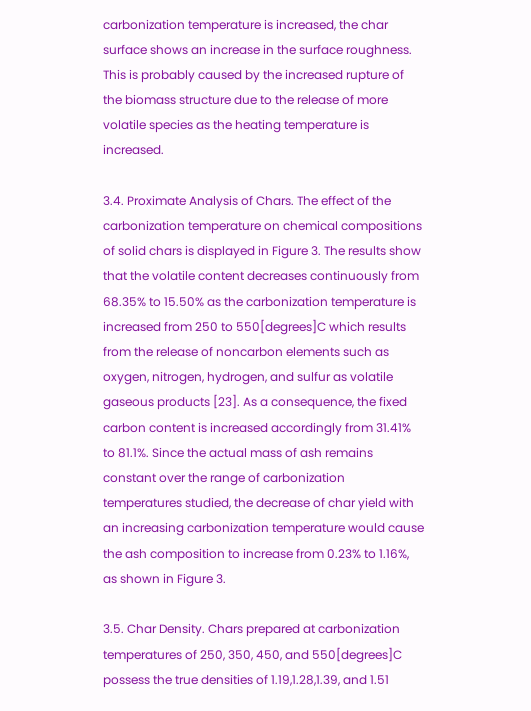carbonization temperature is increased, the char surface shows an increase in the surface roughness. This is probably caused by the increased rupture of the biomass structure due to the release of more volatile species as the heating temperature is increased.

3.4. Proximate Analysis of Chars. The effect of the carbonization temperature on chemical compositions of solid chars is displayed in Figure 3. The results show that the volatile content decreases continuously from 68.35% to 15.50% as the carbonization temperature is increased from 250 to 550[degrees]C which results from the release of noncarbon elements such as oxygen, nitrogen, hydrogen, and sulfur as volatile gaseous products [23]. As a consequence, the fixed carbon content is increased accordingly from 31.41% to 81.1%. Since the actual mass of ash remains constant over the range of carbonization temperatures studied, the decrease of char yield with an increasing carbonization temperature would cause the ash composition to increase from 0.23% to 1.16%, as shown in Figure 3.

3.5. Char Density. Chars prepared at carbonization temperatures of 250, 350, 450, and 550[degrees]C possess the true densities of 1.19,1.28,1.39, and 1.51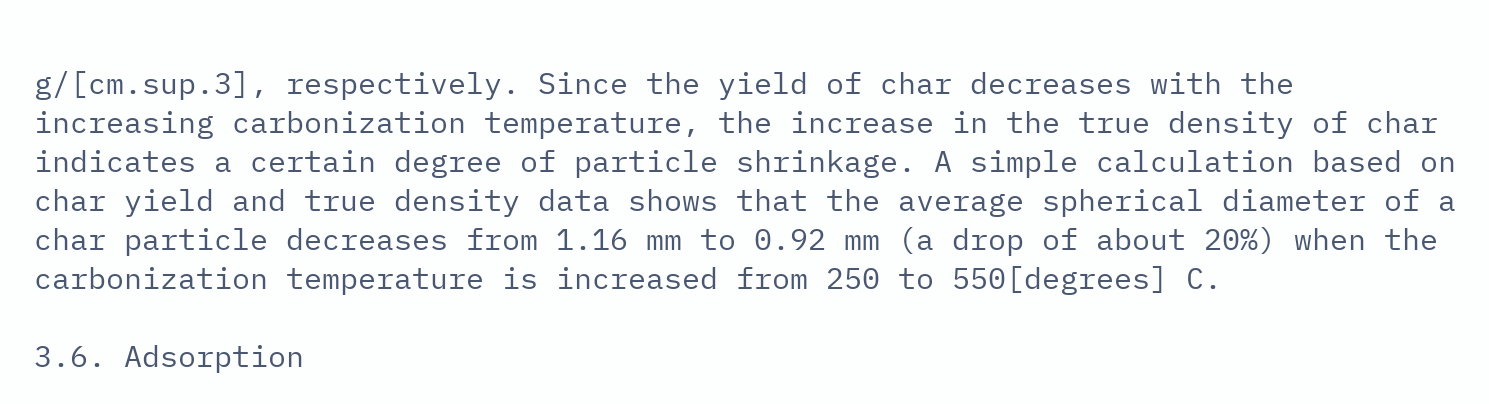g/[cm.sup.3], respectively. Since the yield of char decreases with the increasing carbonization temperature, the increase in the true density of char indicates a certain degree of particle shrinkage. A simple calculation based on char yield and true density data shows that the average spherical diameter of a char particle decreases from 1.16 mm to 0.92 mm (a drop of about 20%) when the carbonization temperature is increased from 250 to 550[degrees] C.

3.6. Adsorption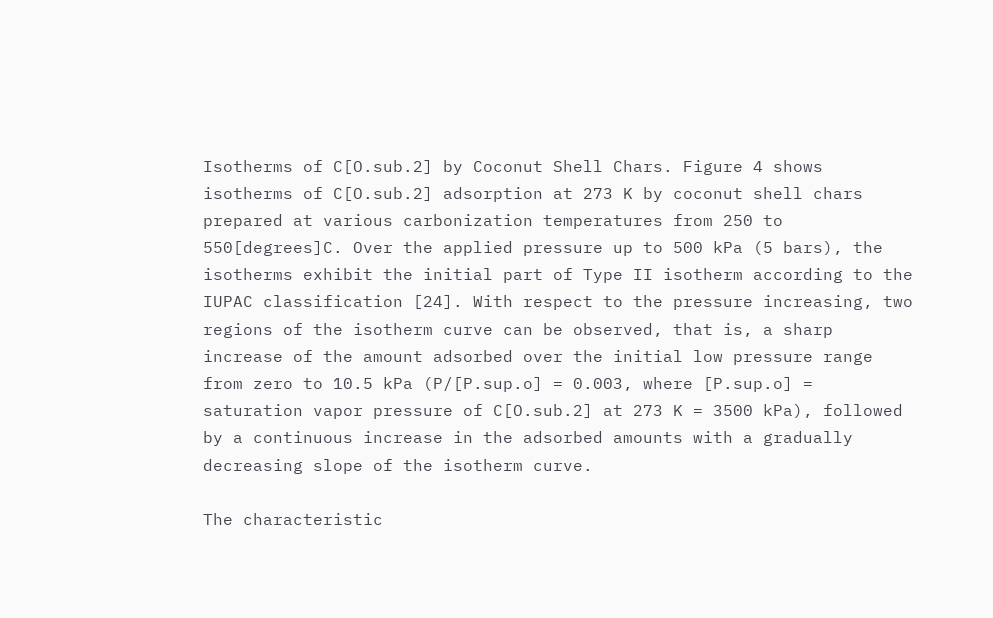Isotherms of C[O.sub.2] by Coconut Shell Chars. Figure 4 shows isotherms of C[O.sub.2] adsorption at 273 K by coconut shell chars prepared at various carbonization temperatures from 250 to 550[degrees]C. Over the applied pressure up to 500 kPa (5 bars), the isotherms exhibit the initial part of Type II isotherm according to the IUPAC classification [24]. With respect to the pressure increasing, two regions of the isotherm curve can be observed, that is, a sharp increase of the amount adsorbed over the initial low pressure range from zero to 10.5 kPa (P/[P.sup.o] = 0.003, where [P.sup.o] = saturation vapor pressure of C[O.sub.2] at 273 K = 3500 kPa), followed by a continuous increase in the adsorbed amounts with a gradually decreasing slope of the isotherm curve.

The characteristic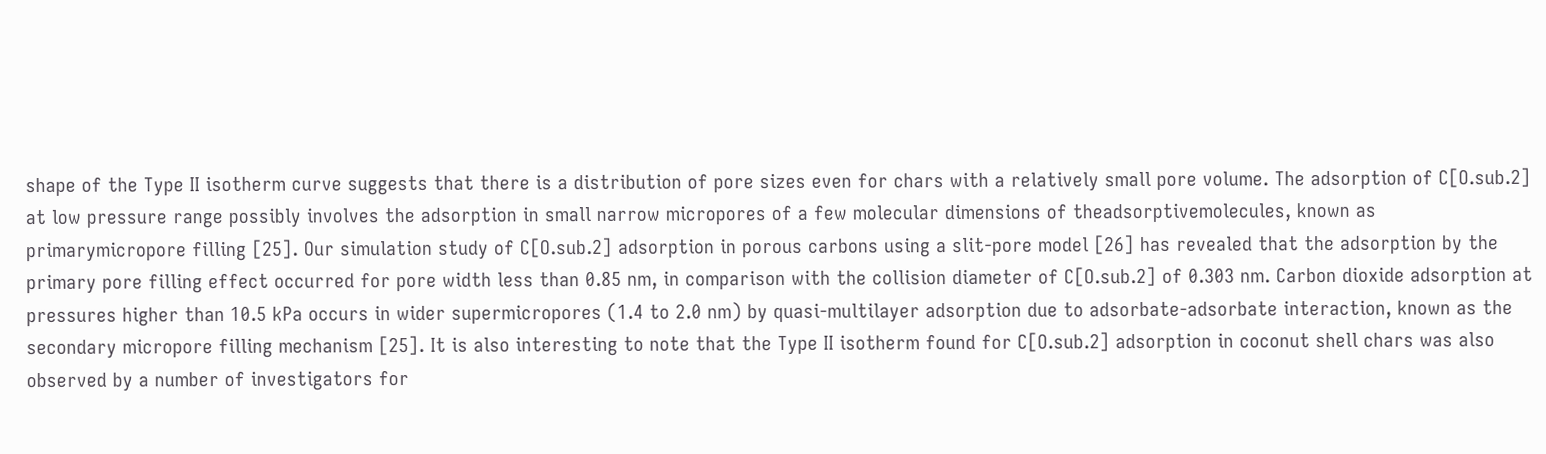shape of the Type II isotherm curve suggests that there is a distribution of pore sizes even for chars with a relatively small pore volume. The adsorption of C[O.sub.2] at low pressure range possibly involves the adsorption in small narrow micropores of a few molecular dimensions of theadsorptivemolecules, known as primarymicropore filling [25]. Our simulation study of C[O.sub.2] adsorption in porous carbons using a slit-pore model [26] has revealed that the adsorption by the primary pore filling effect occurred for pore width less than 0.85 nm, in comparison with the collision diameter of C[O.sub.2] of 0.303 nm. Carbon dioxide adsorption at pressures higher than 10.5 kPa occurs in wider supermicropores (1.4 to 2.0 nm) by quasi-multilayer adsorption due to adsorbate-adsorbate interaction, known as the secondary micropore filling mechanism [25]. It is also interesting to note that the Type II isotherm found for C[O.sub.2] adsorption in coconut shell chars was also observed by a number of investigators for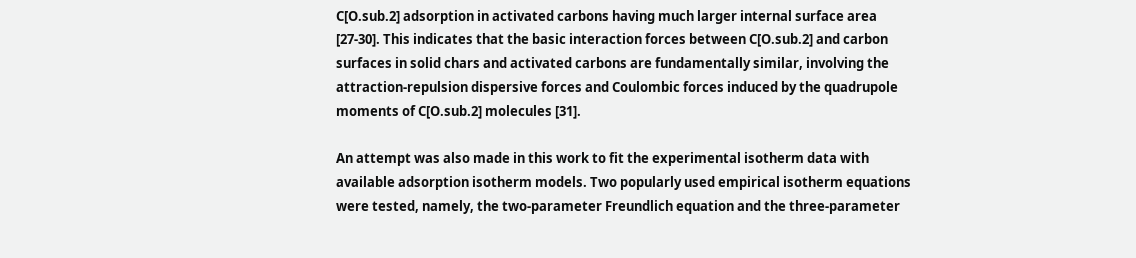C[O.sub.2] adsorption in activated carbons having much larger internal surface area [27-30]. This indicates that the basic interaction forces between C[O.sub.2] and carbon surfaces in solid chars and activated carbons are fundamentally similar, involving the attraction-repulsion dispersive forces and Coulombic forces induced by the quadrupole moments of C[O.sub.2] molecules [31].

An attempt was also made in this work to fit the experimental isotherm data with available adsorption isotherm models. Two popularly used empirical isotherm equations were tested, namely, the two-parameter Freundlich equation and the three-parameter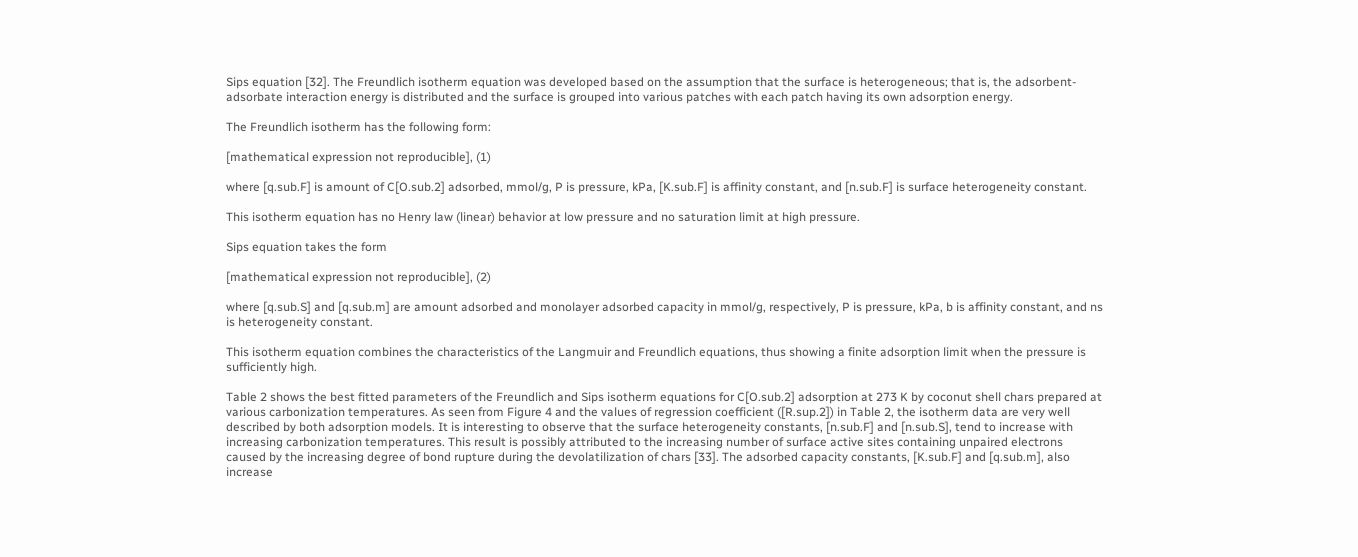Sips equation [32]. The Freundlich isotherm equation was developed based on the assumption that the surface is heterogeneous; that is, the adsorbent-adsorbate interaction energy is distributed and the surface is grouped into various patches with each patch having its own adsorption energy.

The Freundlich isotherm has the following form:

[mathematical expression not reproducible], (1)

where [q.sub.F] is amount of C[O.sub.2] adsorbed, mmol/g, P is pressure, kPa, [K.sub.F] is affinity constant, and [n.sub.F] is surface heterogeneity constant.

This isotherm equation has no Henry law (linear) behavior at low pressure and no saturation limit at high pressure.

Sips equation takes the form

[mathematical expression not reproducible], (2)

where [q.sub.S] and [q.sub.m] are amount adsorbed and monolayer adsorbed capacity in mmol/g, respectively, P is pressure, kPa, b is affinity constant, and ns is heterogeneity constant.

This isotherm equation combines the characteristics of the Langmuir and Freundlich equations, thus showing a finite adsorption limit when the pressure is sufficiently high.

Table 2 shows the best fitted parameters of the Freundlich and Sips isotherm equations for C[O.sub.2] adsorption at 273 K by coconut shell chars prepared at various carbonization temperatures. As seen from Figure 4 and the values of regression coefficient ([R.sup.2]) in Table 2, the isotherm data are very well described by both adsorption models. It is interesting to observe that the surface heterogeneity constants, [n.sub.F] and [n.sub.S], tend to increase with increasing carbonization temperatures. This result is possibly attributed to the increasing number of surface active sites containing unpaired electrons caused by the increasing degree of bond rupture during the devolatilization of chars [33]. The adsorbed capacity constants, [K.sub.F] and [q.sub.m], also increase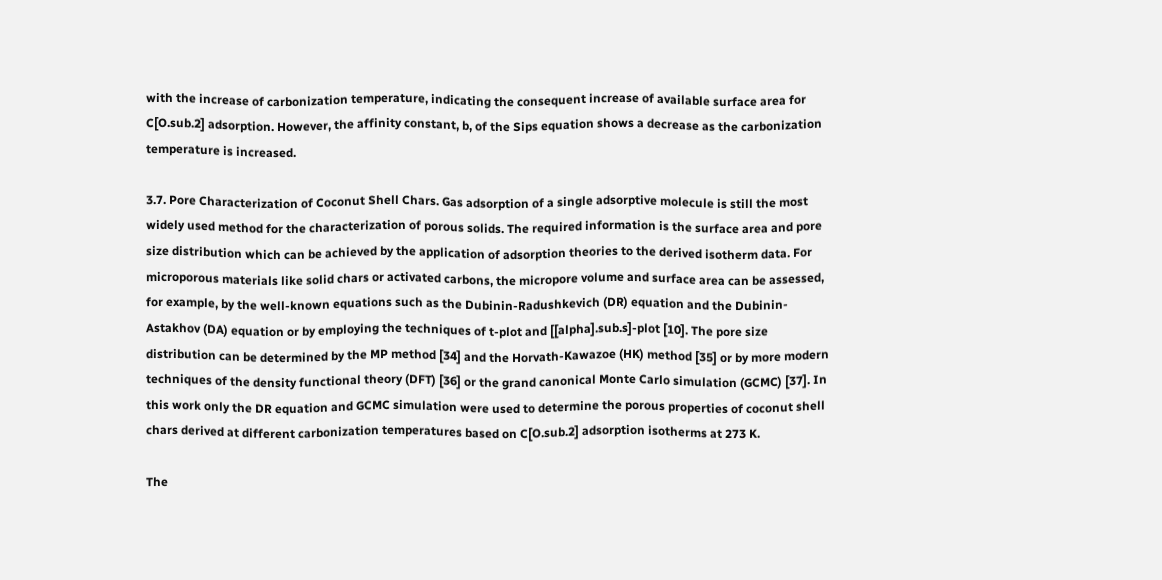with the increase of carbonization temperature, indicating the consequent increase of available surface area for C[O.sub.2] adsorption. However, the affinity constant, b, of the Sips equation shows a decrease as the carbonization temperature is increased.

3.7. Pore Characterization of Coconut Shell Chars. Gas adsorption of a single adsorptive molecule is still the most widely used method for the characterization of porous solids. The required information is the surface area and pore size distribution which can be achieved by the application of adsorption theories to the derived isotherm data. For microporous materials like solid chars or activated carbons, the micropore volume and surface area can be assessed, for example, by the well-known equations such as the Dubinin-Radushkevich (DR) equation and the Dubinin-Astakhov (DA) equation or by employing the techniques of t-plot and [[alpha].sub.s]-plot [10]. The pore size distribution can be determined by the MP method [34] and the Horvath-Kawazoe (HK) method [35] or by more modern techniques of the density functional theory (DFT) [36] or the grand canonical Monte Carlo simulation (GCMC) [37]. In this work only the DR equation and GCMC simulation were used to determine the porous properties of coconut shell chars derived at different carbonization temperatures based on C[O.sub.2] adsorption isotherms at 273 K.

The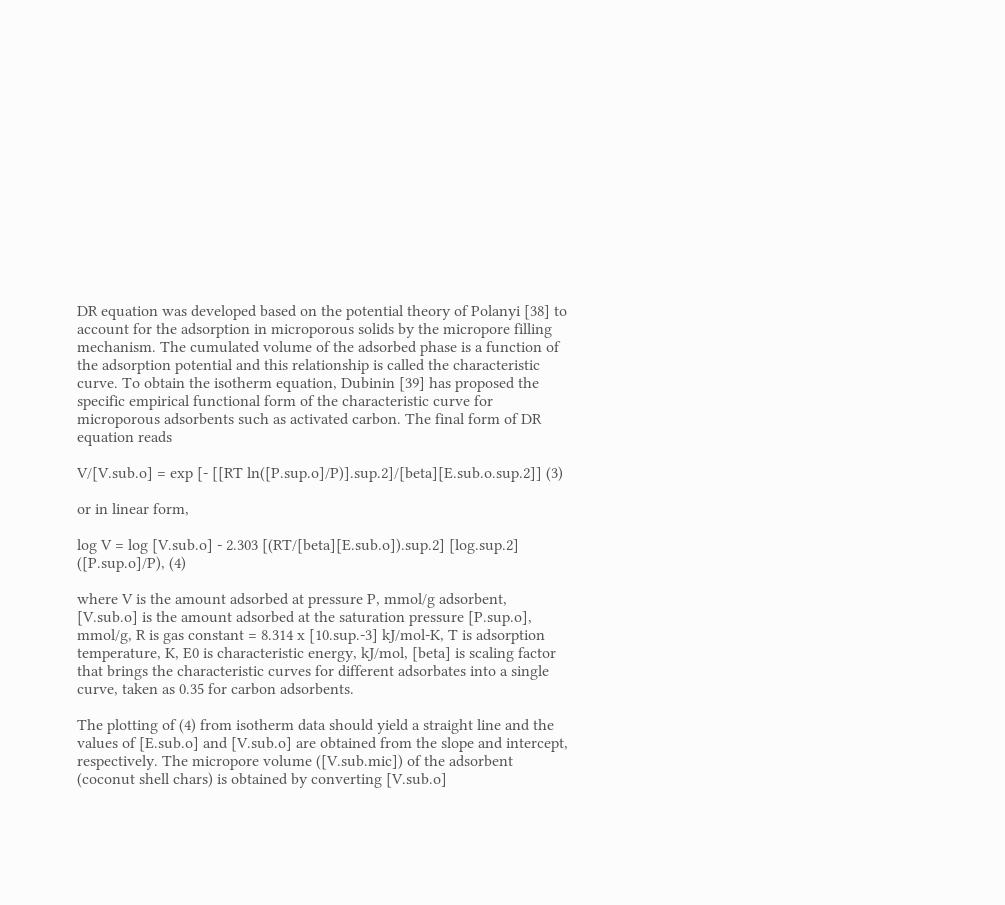DR equation was developed based on the potential theory of Polanyi [38] to account for the adsorption in microporous solids by the micropore filling mechanism. The cumulated volume of the adsorbed phase is a function of the adsorption potential and this relationship is called the characteristic curve. To obtain the isotherm equation, Dubinin [39] has proposed the specific empirical functional form of the characteristic curve for microporous adsorbents such as activated carbon. The final form of DR equation reads

V/[V.sub.o] = exp [- [[RT ln([P.sup.o]/P)].sup.2]/[beta][E.sub.o.sup.2]] (3)

or in linear form,

log V = log [V.sub.o] - 2.303 [(RT/[beta][E.sub.o]).sup.2] [log.sup.2] ([P.sup.o]/P), (4)

where V is the amount adsorbed at pressure P, mmol/g adsorbent, [V.sub.o] is the amount adsorbed at the saturation pressure [P.sup.o], mmol/g, R is gas constant = 8.314 x [10.sup.-3] kJ/mol-K, T is adsorption temperature, K, E0 is characteristic energy, kJ/mol, [beta] is scaling factor that brings the characteristic curves for different adsorbates into a single curve, taken as 0.35 for carbon adsorbents.

The plotting of (4) from isotherm data should yield a straight line and the values of [E.sub.o] and [V.sub.o] are obtained from the slope and intercept, respectively. The micropore volume ([V.sub.mic]) of the adsorbent (coconut shell chars) is obtained by converting [V.sub.o]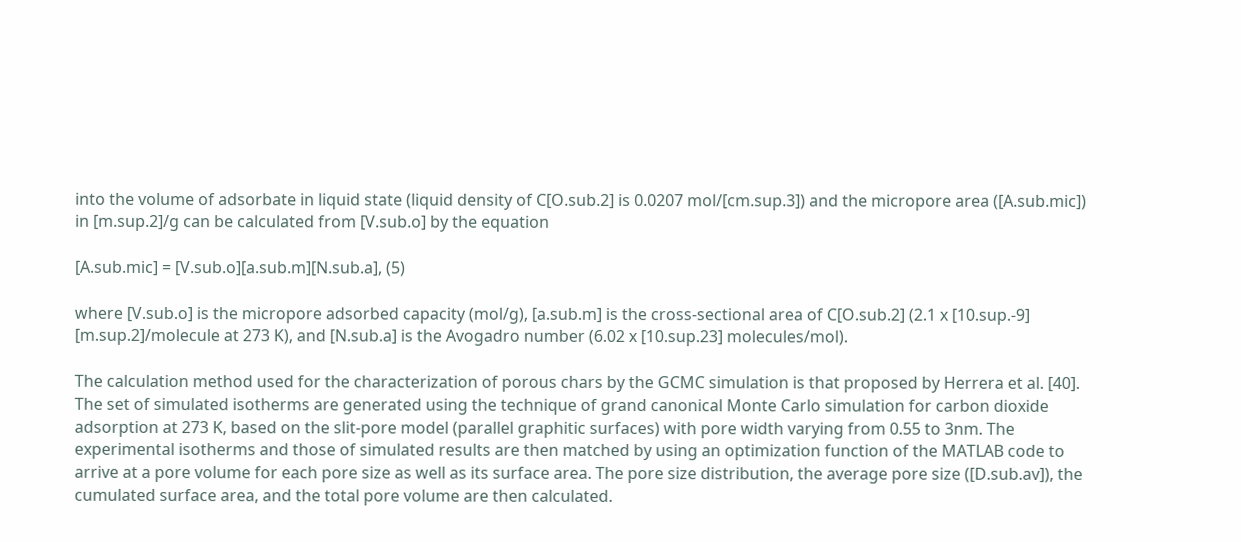into the volume of adsorbate in liquid state (liquid density of C[O.sub.2] is 0.0207 mol/[cm.sup.3]) and the micropore area ([A.sub.mic]) in [m.sup.2]/g can be calculated from [V.sub.o] by the equation

[A.sub.mic] = [V.sub.o][a.sub.m][N.sub.a], (5)

where [V.sub.o] is the micropore adsorbed capacity (mol/g), [a.sub.m] is the cross-sectional area of C[O.sub.2] (2.1 x [10.sup.-9] [m.sup.2]/molecule at 273 K), and [N.sub.a] is the Avogadro number (6.02 x [10.sup.23] molecules/mol).

The calculation method used for the characterization of porous chars by the GCMC simulation is that proposed by Herrera et al. [40]. The set of simulated isotherms are generated using the technique of grand canonical Monte Carlo simulation for carbon dioxide adsorption at 273 K, based on the slit-pore model (parallel graphitic surfaces) with pore width varying from 0.55 to 3nm. The experimental isotherms and those of simulated results are then matched by using an optimization function of the MATLAB code to arrive at a pore volume for each pore size as well as its surface area. The pore size distribution, the average pore size ([D.sub.av]), the cumulated surface area, and the total pore volume are then calculated.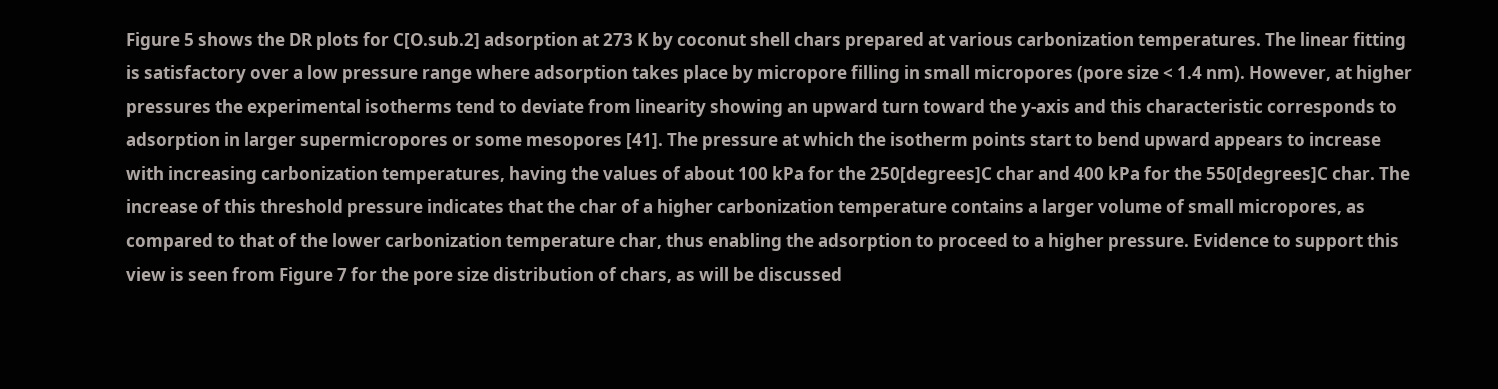Figure 5 shows the DR plots for C[O.sub.2] adsorption at 273 K by coconut shell chars prepared at various carbonization temperatures. The linear fitting is satisfactory over a low pressure range where adsorption takes place by micropore filling in small micropores (pore size < 1.4 nm). However, at higher pressures the experimental isotherms tend to deviate from linearity showing an upward turn toward the y-axis and this characteristic corresponds to adsorption in larger supermicropores or some mesopores [41]. The pressure at which the isotherm points start to bend upward appears to increase with increasing carbonization temperatures, having the values of about 100 kPa for the 250[degrees]C char and 400 kPa for the 550[degrees]C char. The increase of this threshold pressure indicates that the char of a higher carbonization temperature contains a larger volume of small micropores, as compared to that of the lower carbonization temperature char, thus enabling the adsorption to proceed to a higher pressure. Evidence to support this view is seen from Figure 7 for the pore size distribution of chars, as will be discussed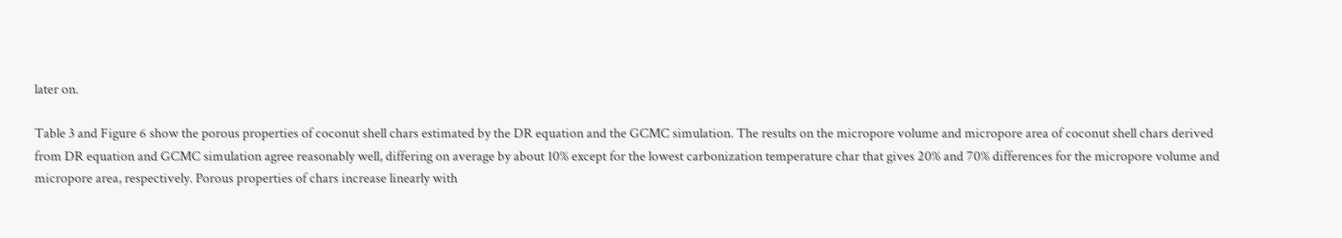later on.

Table 3 and Figure 6 show the porous properties of coconut shell chars estimated by the DR equation and the GCMC simulation. The results on the micropore volume and micropore area of coconut shell chars derived from DR equation and GCMC simulation agree reasonably well, differing on average by about 10% except for the lowest carbonization temperature char that gives 20% and 70% differences for the micropore volume and micropore area, respectively. Porous properties of chars increase linearly with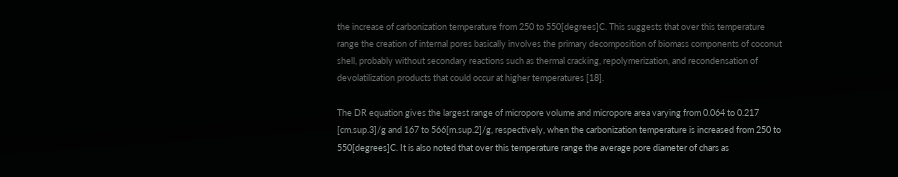the increase of carbonization temperature from 250 to 550[degrees]C. This suggests that over this temperature range the creation of internal pores basically involves the primary decomposition of biomass components of coconut shell, probably without secondary reactions such as thermal cracking, repolymerization, and recondensation of devolatilization products that could occur at higher temperatures [18].

The DR equation gives the largest range of micropore volume and micropore area varying from 0.064 to 0.217 [cm.sup.3]/g and 167 to 566[m.sup.2]/g, respectively, when the carbonization temperature is increased from 250 to 550[degrees]C. It is also noted that over this temperature range the average pore diameter of chars as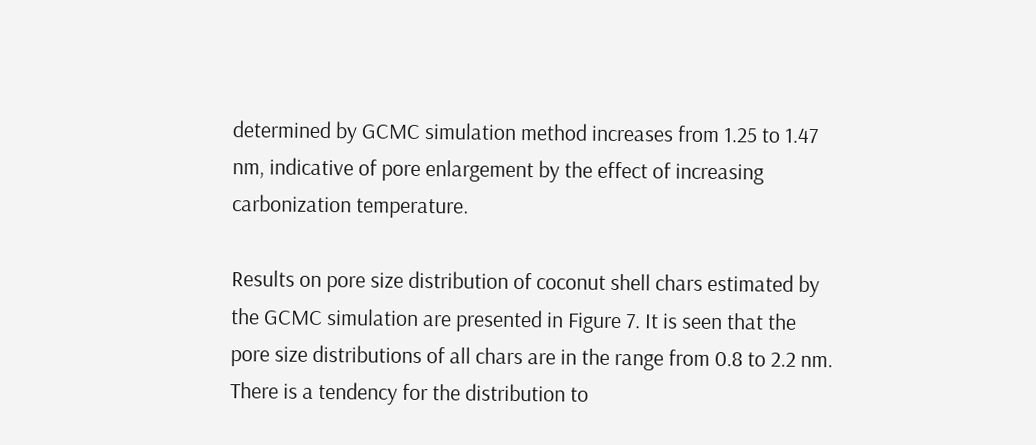determined by GCMC simulation method increases from 1.25 to 1.47 nm, indicative of pore enlargement by the effect of increasing carbonization temperature.

Results on pore size distribution of coconut shell chars estimated by the GCMC simulation are presented in Figure 7. It is seen that the pore size distributions of all chars are in the range from 0.8 to 2.2 nm. There is a tendency for the distribution to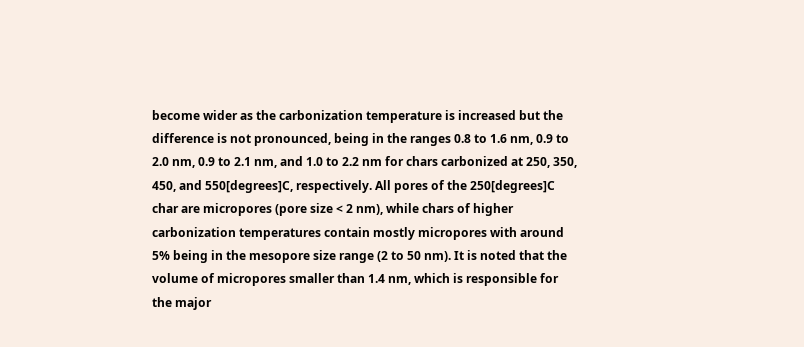become wider as the carbonization temperature is increased but the difference is not pronounced, being in the ranges 0.8 to 1.6 nm, 0.9 to 2.0 nm, 0.9 to 2.1 nm, and 1.0 to 2.2 nm for chars carbonized at 250, 350, 450, and 550[degrees]C, respectively. All pores of the 250[degrees]C char are micropores (pore size < 2 nm), while chars of higher carbonization temperatures contain mostly micropores with around 5% being in the mesopore size range (2 to 50 nm). It is noted that the volume of micropores smaller than 1.4 nm, which is responsible for the major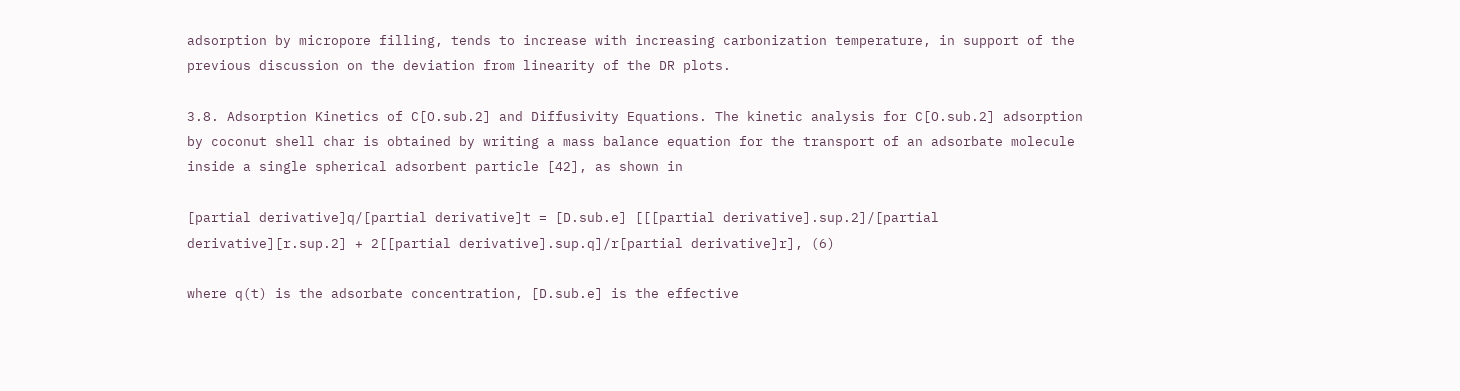adsorption by micropore filling, tends to increase with increasing carbonization temperature, in support of the previous discussion on the deviation from linearity of the DR plots.

3.8. Adsorption Kinetics of C[O.sub.2] and Diffusivity Equations. The kinetic analysis for C[O.sub.2] adsorption by coconut shell char is obtained by writing a mass balance equation for the transport of an adsorbate molecule inside a single spherical adsorbent particle [42], as shown in

[partial derivative]q/[partial derivative]t = [D.sub.e] [[[partial derivative].sup.2]/[partial derivative][r.sup.2] + 2[[partial derivative].sup.q]/r[partial derivative]r], (6)

where q(t) is the adsorbate concentration, [D.sub.e] is the effective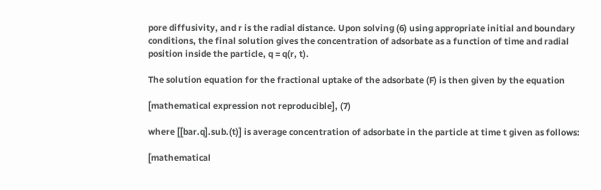pore diffusivity, and r is the radial distance. Upon solving (6) using appropriate initial and boundary conditions, the final solution gives the concentration of adsorbate as a function of time and radial position inside the particle, q = q(r, t).

The solution equation for the fractional uptake of the adsorbate (F) is then given by the equation

[mathematical expression not reproducible], (7)

where [[bar.q].sub.(t)] is average concentration of adsorbate in the particle at time t given as follows:

[mathematical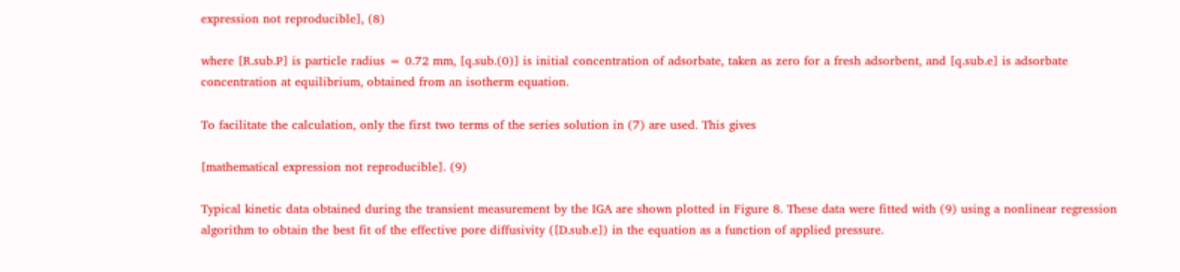expression not reproducible], (8)

where [R.sub.P] is particle radius = 0.72 mm, [q.sub.(0)] is initial concentration of adsorbate, taken as zero for a fresh adsorbent, and [q.sub.e] is adsorbate concentration at equilibrium, obtained from an isotherm equation.

To facilitate the calculation, only the first two terms of the series solution in (7) are used. This gives

[mathematical expression not reproducible]. (9)

Typical kinetic data obtained during the transient measurement by the IGA are shown plotted in Figure 8. These data were fitted with (9) using a nonlinear regression algorithm to obtain the best fit of the effective pore diffusivity ([D.sub.e]) in the equation as a function of applied pressure.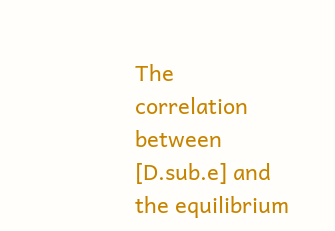The correlation between [D.sub.e] and the equilibrium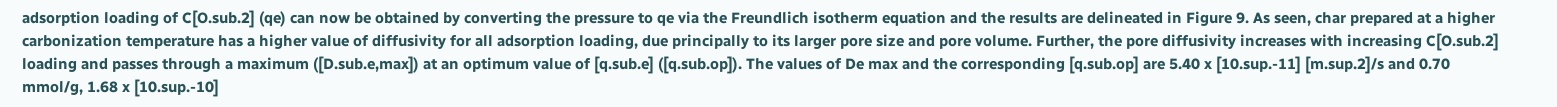adsorption loading of C[O.sub.2] (qe) can now be obtained by converting the pressure to qe via the Freundlich isotherm equation and the results are delineated in Figure 9. As seen, char prepared at a higher carbonization temperature has a higher value of diffusivity for all adsorption loading, due principally to its larger pore size and pore volume. Further, the pore diffusivity increases with increasing C[O.sub.2] loading and passes through a maximum ([D.sub.e,max]) at an optimum value of [q.sub.e] ([q.sub.op]). The values of De max and the corresponding [q.sub.op] are 5.40 x [10.sup.-11] [m.sup.2]/s and 0.70 mmol/g, 1.68 x [10.sup.-10]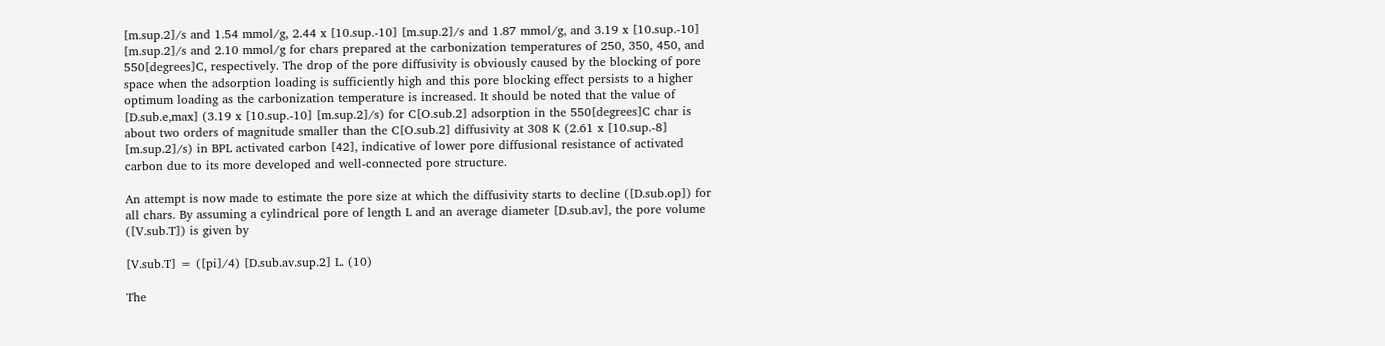[m.sup.2]/s and 1.54 mmol/g, 2.44 x [10.sup.-10] [m.sup.2]/s and 1.87 mmol/g, and 3.19 x [10.sup.-10] [m.sup.2]/s and 2.10 mmol/g for chars prepared at the carbonization temperatures of 250, 350, 450, and 550[degrees]C, respectively. The drop of the pore diffusivity is obviously caused by the blocking of pore space when the adsorption loading is sufficiently high and this pore blocking effect persists to a higher optimum loading as the carbonization temperature is increased. It should be noted that the value of [D.sub.e,max] (3.19 x [10.sup.-10] [m.sup.2]/s) for C[O.sub.2] adsorption in the 550[degrees]C char is about two orders of magnitude smaller than the C[O.sub.2] diffusivity at 308 K (2.61 x [10.sup.-8] [m.sup.2]/s) in BPL activated carbon [42], indicative of lower pore diffusional resistance of activated carbon due to its more developed and well-connected pore structure.

An attempt is now made to estimate the pore size at which the diffusivity starts to decline ([D.sub.op]) for all chars. By assuming a cylindrical pore of length L and an average diameter [D.sub.av], the pore volume ([V.sub.T]) is given by

[V.sub.T] = ([pi]/4) [D.sub.av.sup.2] L. (10)

The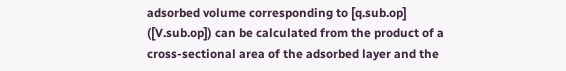adsorbed volume corresponding to [q.sub.op] ([V.sub.op]) can be calculated from the product of a cross-sectional area of the adsorbed layer and the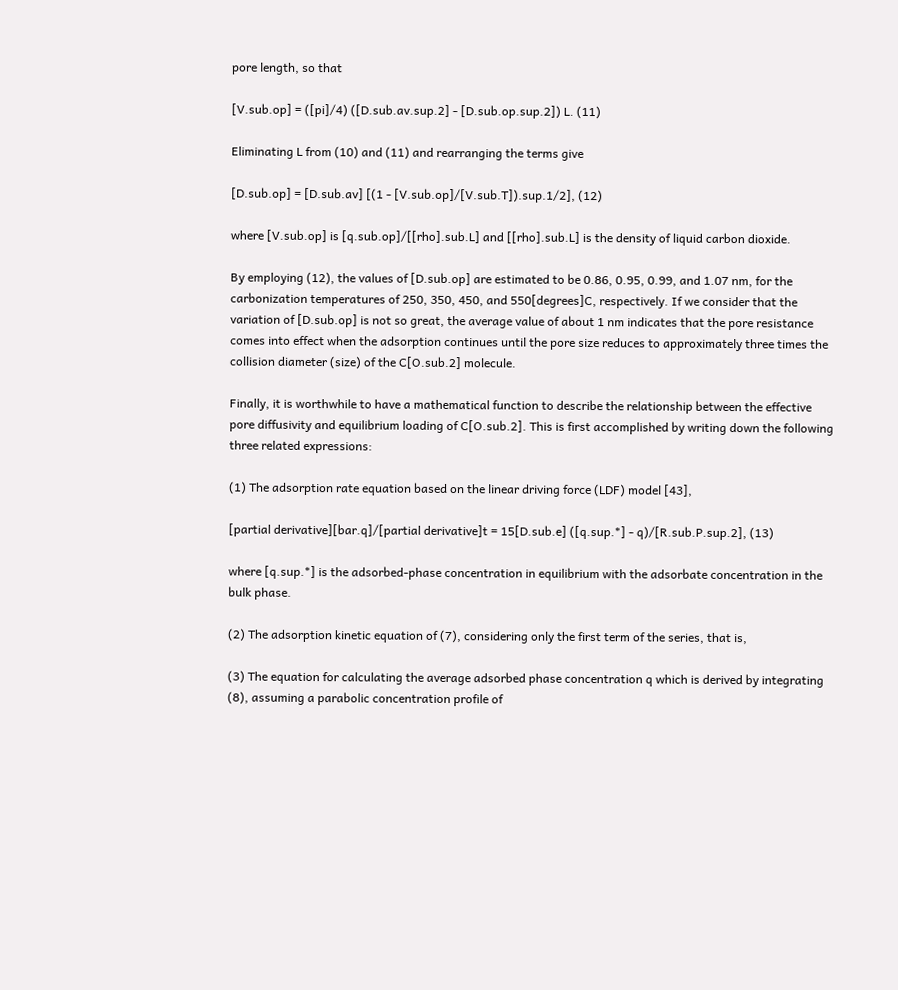pore length, so that

[V.sub.op] = ([pi]/4) ([D.sub.av.sup.2] - [D.sub.op.sup.2]) L. (11)

Eliminating L from (10) and (11) and rearranging the terms give

[D.sub.op] = [D.sub.av] [(1 - [V.sub.op]/[V.sub.T]).sup.1/2], (12)

where [V.sub.op] is [q.sub.op]/[[rho].sub.L] and [[rho].sub.L] is the density of liquid carbon dioxide.

By employing (12), the values of [D.sub.op] are estimated to be 0.86, 0.95, 0.99, and 1.07 nm, for the carbonization temperatures of 250, 350, 450, and 550[degrees]C, respectively. If we consider that the variation of [D.sub.op] is not so great, the average value of about 1 nm indicates that the pore resistance comes into effect when the adsorption continues until the pore size reduces to approximately three times the collision diameter (size) of the C[O.sub.2] molecule.

Finally, it is worthwhile to have a mathematical function to describe the relationship between the effective pore diffusivity and equilibrium loading of C[O.sub.2]. This is first accomplished by writing down the following three related expressions:

(1) The adsorption rate equation based on the linear driving force (LDF) model [43],

[partial derivative][bar.q]/[partial derivative]t = 15[D.sub.e] ([q.sup.*] - q)/[R.sub.P.sup.2], (13)

where [q.sup.*] is the adsorbed-phase concentration in equilibrium with the adsorbate concentration in the bulk phase.

(2) The adsorption kinetic equation of (7), considering only the first term of the series, that is,

(3) The equation for calculating the average adsorbed phase concentration q which is derived by integrating (8), assuming a parabolic concentration profile of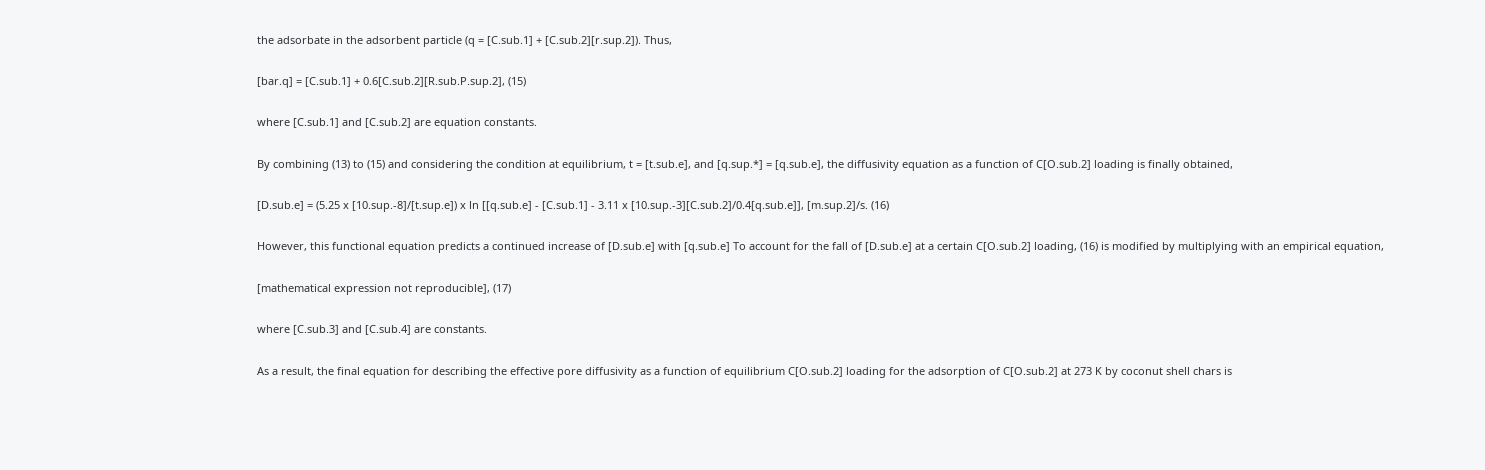the adsorbate in the adsorbent particle (q = [C.sub.1] + [C.sub.2][r.sup.2]). Thus,

[bar.q] = [C.sub.1] + 0.6[C.sub.2][R.sub.P.sup.2], (15)

where [C.sub.1] and [C.sub.2] are equation constants.

By combining (13) to (15) and considering the condition at equilibrium, t = [t.sub.e], and [q.sup.*] = [q.sub.e], the diffusivity equation as a function of C[O.sub.2] loading is finally obtained,

[D.sub.e] = (5.25 x [10.sup.-8]/[t.sup.e]) x ln [[q.sub.e] - [C.sub.1] - 3.11 x [10.sup.-3][C.sub.2]/0.4[q.sub.e]], [m.sup.2]/s. (16)

However, this functional equation predicts a continued increase of [D.sub.e] with [q.sub.e] To account for the fall of [D.sub.e] at a certain C[O.sub.2] loading, (16) is modified by multiplying with an empirical equation,

[mathematical expression not reproducible], (17)

where [C.sub.3] and [C.sub.4] are constants.

As a result, the final equation for describing the effective pore diffusivity as a function of equilibrium C[O.sub.2] loading for the adsorption of C[O.sub.2] at 273 K by coconut shell chars is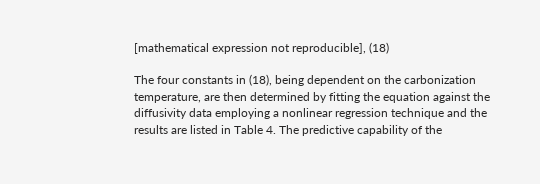[mathematical expression not reproducible], (18)

The four constants in (18), being dependent on the carbonization temperature, are then determined by fitting the equation against the diffusivity data employing a nonlinear regression technique and the results are listed in Table 4. The predictive capability of the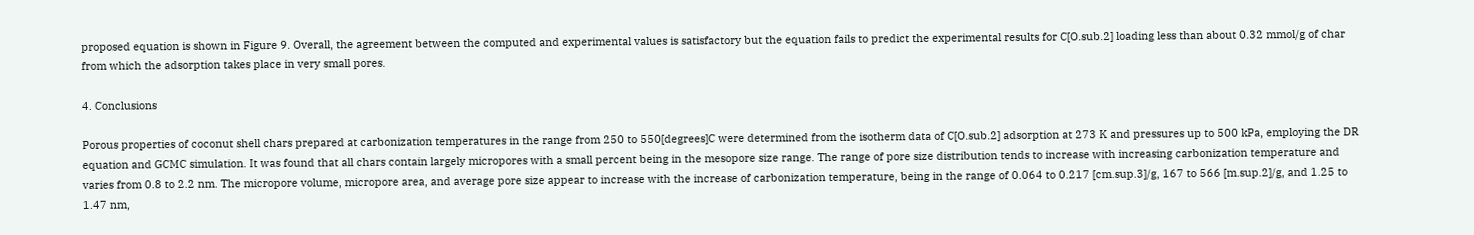proposed equation is shown in Figure 9. Overall, the agreement between the computed and experimental values is satisfactory but the equation fails to predict the experimental results for C[O.sub.2] loading less than about 0.32 mmol/g of char from which the adsorption takes place in very small pores.

4. Conclusions

Porous properties of coconut shell chars prepared at carbonization temperatures in the range from 250 to 550[degrees]C were determined from the isotherm data of C[O.sub.2] adsorption at 273 K and pressures up to 500 kPa, employing the DR equation and GCMC simulation. It was found that all chars contain largely micropores with a small percent being in the mesopore size range. The range of pore size distribution tends to increase with increasing carbonization temperature and varies from 0.8 to 2.2 nm. The micropore volume, micropore area, and average pore size appear to increase with the increase of carbonization temperature, being in the range of 0.064 to 0.217 [cm.sup.3]/g, 167 to 566 [m.sup.2]/g, and 1.25 to 1.47 nm,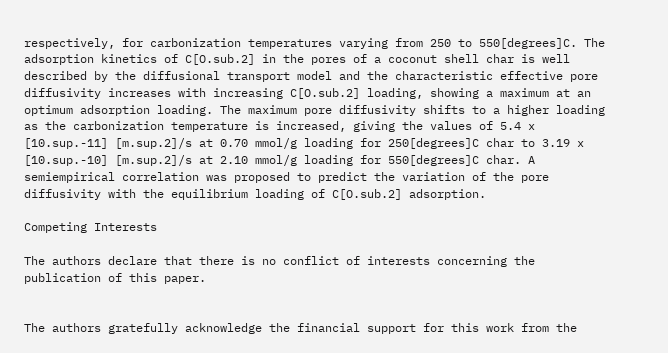respectively, for carbonization temperatures varying from 250 to 550[degrees]C. The adsorption kinetics of C[O.sub.2] in the pores of a coconut shell char is well described by the diffusional transport model and the characteristic effective pore diffusivity increases with increasing C[O.sub.2] loading, showing a maximum at an optimum adsorption loading. The maximum pore diffusivity shifts to a higher loading as the carbonization temperature is increased, giving the values of 5.4 x [10.sup.-11] [m.sup.2]/s at 0.70 mmol/g loading for 250[degrees]C char to 3.19 x [10.sup.-10] [m.sup.2]/s at 2.10 mmol/g loading for 550[degrees]C char. A semiempirical correlation was proposed to predict the variation of the pore diffusivity with the equilibrium loading of C[O.sub.2] adsorption.

Competing Interests

The authors declare that there is no conflict of interests concerning the publication of this paper.


The authors gratefully acknowledge the financial support for this work from the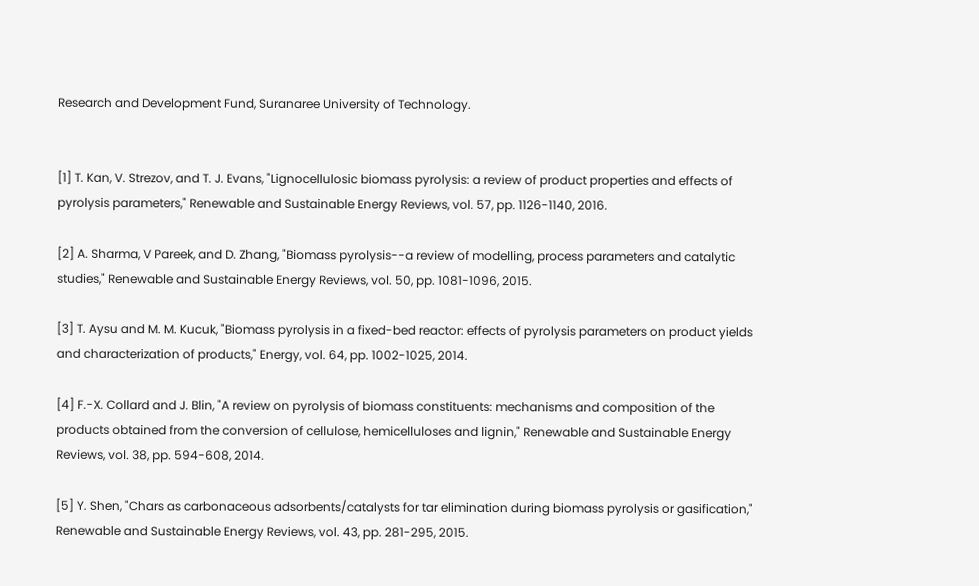Research and Development Fund, Suranaree University of Technology.


[1] T. Kan, V. Strezov, and T. J. Evans, "Lignocellulosic biomass pyrolysis: a review of product properties and effects of pyrolysis parameters," Renewable and Sustainable Energy Reviews, vol. 57, pp. 1126-1140, 2016.

[2] A. Sharma, V Pareek, and D. Zhang, "Biomass pyrolysis--a review of modelling, process parameters and catalytic studies," Renewable and Sustainable Energy Reviews, vol. 50, pp. 1081-1096, 2015.

[3] T. Aysu and M. M. Kucuk, "Biomass pyrolysis in a fixed-bed reactor: effects of pyrolysis parameters on product yields and characterization of products," Energy, vol. 64, pp. 1002-1025, 2014.

[4] F.-X. Collard and J. Blin, "A review on pyrolysis of biomass constituents: mechanisms and composition of the products obtained from the conversion of cellulose, hemicelluloses and lignin," Renewable and Sustainable Energy Reviews, vol. 38, pp. 594-608, 2014.

[5] Y. Shen, "Chars as carbonaceous adsorbents/catalysts for tar elimination during biomass pyrolysis or gasification," Renewable and Sustainable Energy Reviews, vol. 43, pp. 281-295, 2015.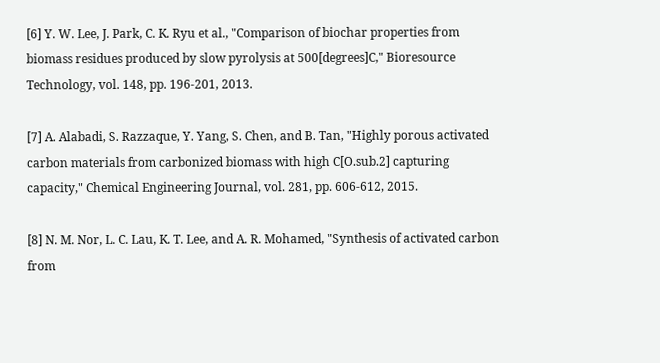[6] Y. W. Lee, J. Park, C. K. Ryu et al., "Comparison of biochar properties from biomass residues produced by slow pyrolysis at 500[degrees]C," Bioresource Technology, vol. 148, pp. 196-201, 2013.

[7] A. Alabadi, S. Razzaque, Y. Yang, S. Chen, and B. Tan, "Highly porous activated carbon materials from carbonized biomass with high C[O.sub.2] capturing capacity," Chemical Engineering Journal, vol. 281, pp. 606-612, 2015.

[8] N. M. Nor, L. C. Lau, K. T. Lee, and A. R. Mohamed, "Synthesis of activated carbon from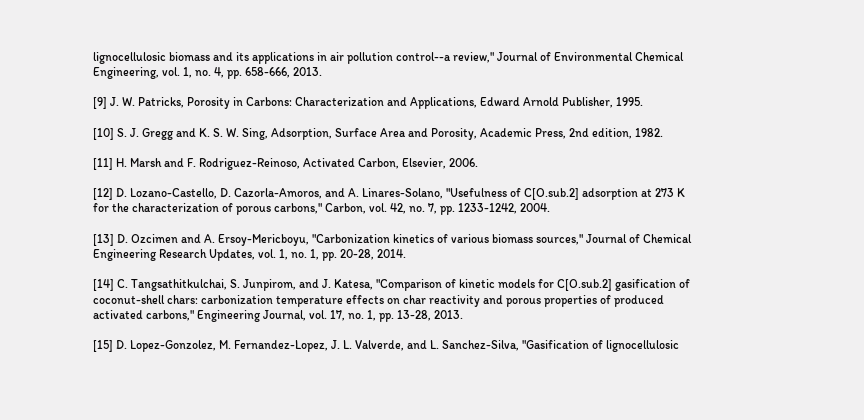lignocellulosic biomass and its applications in air pollution control--a review," Journal of Environmental Chemical Engineering, vol. 1, no. 4, pp. 658-666, 2013.

[9] J. W. Patricks, Porosity in Carbons: Characterization and Applications, Edward Arnold Publisher, 1995.

[10] S. J. Gregg and K. S. W. Sing, Adsorption, Surface Area and Porosity, Academic Press, 2nd edition, 1982.

[11] H. Marsh and F. Rodriguez-Reinoso, Activated Carbon, Elsevier, 2006.

[12] D. Lozano-Castello, D. Cazorla-Amoros, and A. Linares-Solano, "Usefulness of C[O.sub.2] adsorption at 273 K for the characterization of porous carbons," Carbon, vol. 42, no. 7, pp. 1233-1242, 2004.

[13] D. Ozcimen and A. Ersoy-Mericboyu, "Carbonization kinetics of various biomass sources," Journal of Chemical Engineering Research Updates, vol. 1, no. 1, pp. 20-28, 2014.

[14] C. Tangsathitkulchai, S. Junpirom, and J. Katesa, "Comparison of kinetic models for C[O.sub.2] gasification of coconut-shell chars: carbonization temperature effects on char reactivity and porous properties of produced activated carbons," Engineering Journal, vol. 17, no. 1, pp. 13-28, 2013.

[15] D. Lopez-Gonzolez, M. Fernandez-Lopez, J. L. Valverde, and L. Sanchez-Silva, "Gasification of lignocellulosic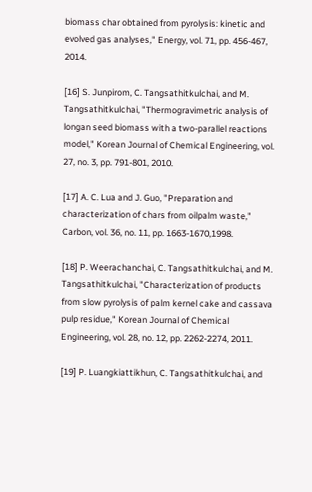biomass char obtained from pyrolysis: kinetic and evolved gas analyses," Energy, vol. 71, pp. 456-467, 2014.

[16] S. Junpirom, C. Tangsathitkulchai, and M. Tangsathitkulchai, "Thermogravimetric analysis of longan seed biomass with a two-parallel reactions model," Korean Journal of Chemical Engineering, vol. 27, no. 3, pp. 791-801, 2010.

[17] A. C. Lua and J. Guo, "Preparation and characterization of chars from oilpalm waste," Carbon, vol. 36, no. 11, pp. 1663-1670,1998.

[18] P. Weerachanchai, C. Tangsathitkulchai, and M. Tangsathitkulchai, "Characterization of products from slow pyrolysis of palm kernel cake and cassava pulp residue," Korean Journal of Chemical Engineering, vol. 28, no. 12, pp. 2262-2274, 2011.

[19] P. Luangkiattikhun, C. Tangsathitkulchai, and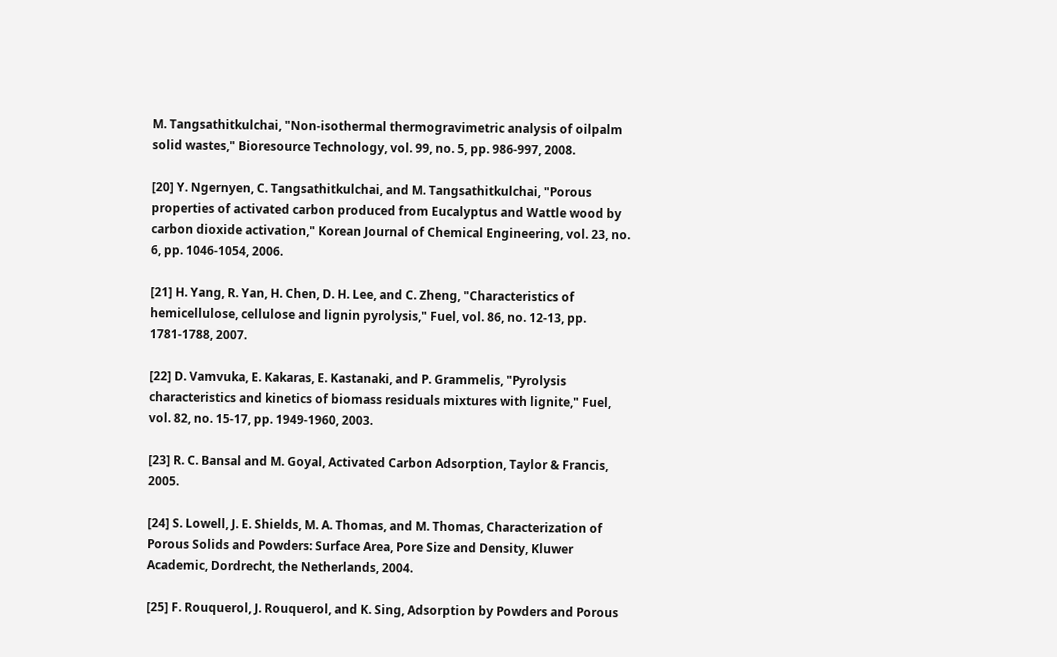M. Tangsathitkulchai, "Non-isothermal thermogravimetric analysis of oilpalm solid wastes," Bioresource Technology, vol. 99, no. 5, pp. 986-997, 2008.

[20] Y. Ngernyen, C. Tangsathitkulchai, and M. Tangsathitkulchai, "Porous properties of activated carbon produced from Eucalyptus and Wattle wood by carbon dioxide activation," Korean Journal of Chemical Engineering, vol. 23, no. 6, pp. 1046-1054, 2006.

[21] H. Yang, R. Yan, H. Chen, D. H. Lee, and C. Zheng, "Characteristics of hemicellulose, cellulose and lignin pyrolysis," Fuel, vol. 86, no. 12-13, pp. 1781-1788, 2007.

[22] D. Vamvuka, E. Kakaras, E. Kastanaki, and P. Grammelis, "Pyrolysis characteristics and kinetics of biomass residuals mixtures with lignite," Fuel, vol. 82, no. 15-17, pp. 1949-1960, 2003.

[23] R. C. Bansal and M. Goyal, Activated Carbon Adsorption, Taylor & Francis, 2005.

[24] S. Lowell, J. E. Shields, M. A. Thomas, and M. Thomas, Characterization of Porous Solids and Powders: Surface Area, Pore Size and Density, Kluwer Academic, Dordrecht, the Netherlands, 2004.

[25] F. Rouquerol, J. Rouquerol, and K. Sing, Adsorption by Powders and Porous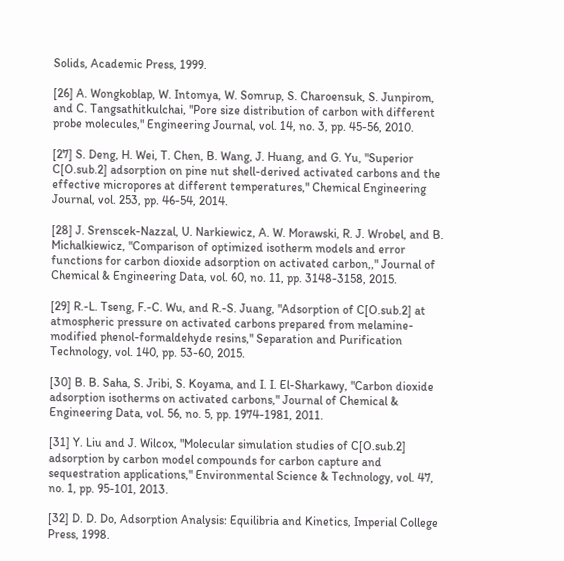Solids, Academic Press, 1999.

[26] A. Wongkoblap, W. Intomya, W. Somrup, S. Charoensuk, S. Junpirom, and C. Tangsathitkulchai, "Pore size distribution of carbon with different probe molecules," Engineering Journal, vol. 14, no. 3, pp. 45-56, 2010.

[27] S. Deng, H. Wei, T. Chen, B. Wang, J. Huang, and G. Yu, "Superior C[O.sub.2] adsorption on pine nut shell-derived activated carbons and the effective micropores at different temperatures," Chemical Engineering Journal, vol. 253, pp. 46-54, 2014.

[28] J. Srenscek-Nazzal, U. Narkiewicz, A. W. Morawski, R. J. Wrobel, and B. Michalkiewicz, "Comparison of optimized isotherm models and error functions for carbon dioxide adsorption on activated carbon,," Journal of Chemical & Engineering Data, vol. 60, no. 11, pp. 3148-3158, 2015.

[29] R.-L. Tseng, F.-C. Wu, and R.-S. Juang, "Adsorption of C[O.sub.2] at atmospheric pressure on activated carbons prepared from melamine-modified phenol-formaldehyde resins," Separation and Purification Technology, vol. 140, pp. 53-60, 2015.

[30] B. B. Saha, S. Jribi, S. Koyama, and I. I. El-Sharkawy, "Carbon dioxide adsorption isotherms on activated carbons," Journal of Chemical & Engineering Data, vol. 56, no. 5, pp. 1974-1981, 2011.

[31] Y. Liu and J. Wilcox, "Molecular simulation studies of C[O.sub.2] adsorption by carbon model compounds for carbon capture and sequestration applications," Environmental Science & Technology, vol. 47, no. 1, pp. 95-101, 2013.

[32] D. D. Do, Adsorption Analysis: Equilibria and Kinetics, Imperial College Press, 1998.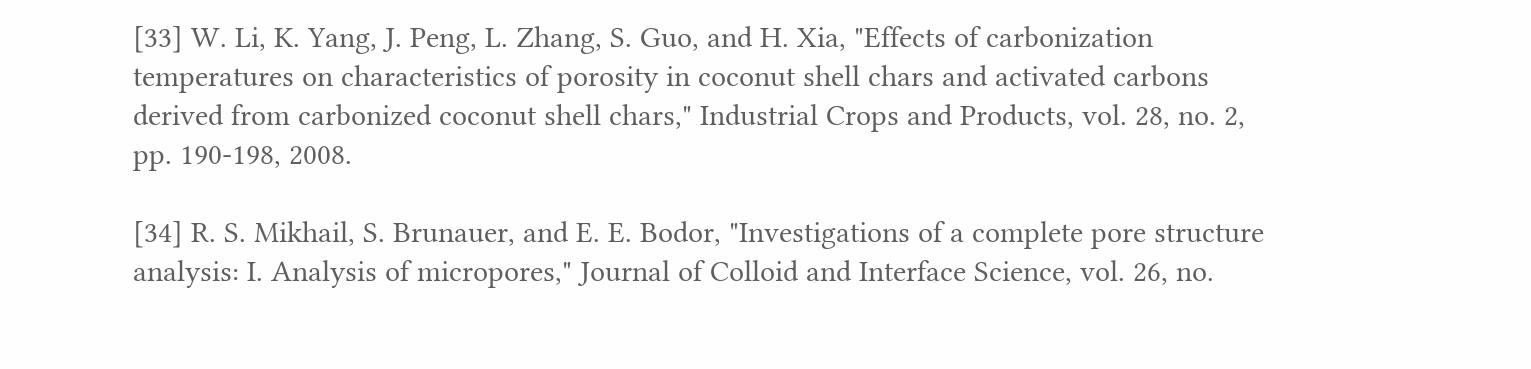[33] W. Li, K. Yang, J. Peng, L. Zhang, S. Guo, and H. Xia, "Effects of carbonization temperatures on characteristics of porosity in coconut shell chars and activated carbons derived from carbonized coconut shell chars," Industrial Crops and Products, vol. 28, no. 2, pp. 190-198, 2008.

[34] R. S. Mikhail, S. Brunauer, and E. E. Bodor, "Investigations of a complete pore structure analysis: I. Analysis of micropores," Journal of Colloid and Interface Science, vol. 26, no.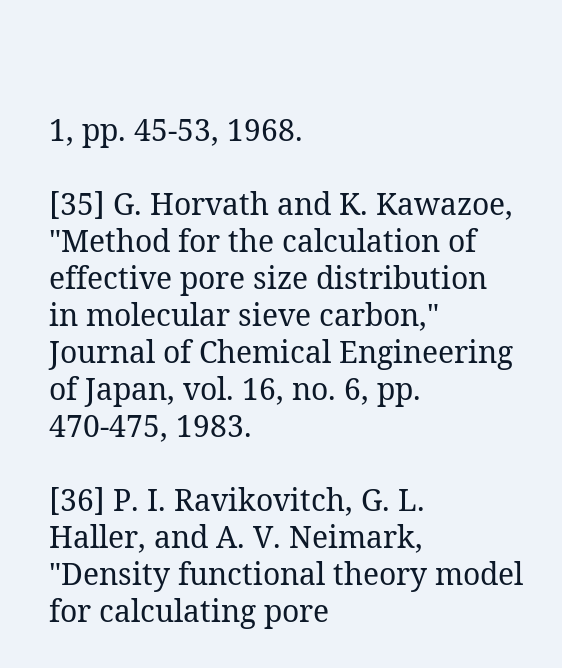1, pp. 45-53, 1968.

[35] G. Horvath and K. Kawazoe, "Method for the calculation of effective pore size distribution in molecular sieve carbon," Journal of Chemical Engineering of Japan, vol. 16, no. 6, pp. 470-475, 1983.

[36] P. I. Ravikovitch, G. L. Haller, and A. V. Neimark, "Density functional theory model for calculating pore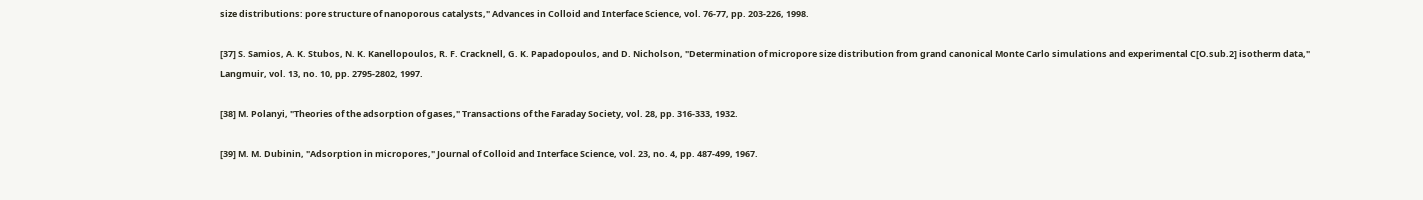size distributions: pore structure of nanoporous catalysts," Advances in Colloid and Interface Science, vol. 76-77, pp. 203-226, 1998.

[37] S. Samios, A. K. Stubos, N. K. Kanellopoulos, R. F. Cracknell, G. K. Papadopoulos, and D. Nicholson, "Determination of micropore size distribution from grand canonical Monte Carlo simulations and experimental C[O.sub.2] isotherm data," Langmuir, vol. 13, no. 10, pp. 2795-2802, 1997.

[38] M. Polanyi, "Theories of the adsorption of gases," Transactions of the Faraday Society, vol. 28, pp. 316-333, 1932.

[39] M. M. Dubinin, "Adsorption in micropores," Journal of Colloid and Interface Science, vol. 23, no. 4, pp. 487-499, 1967.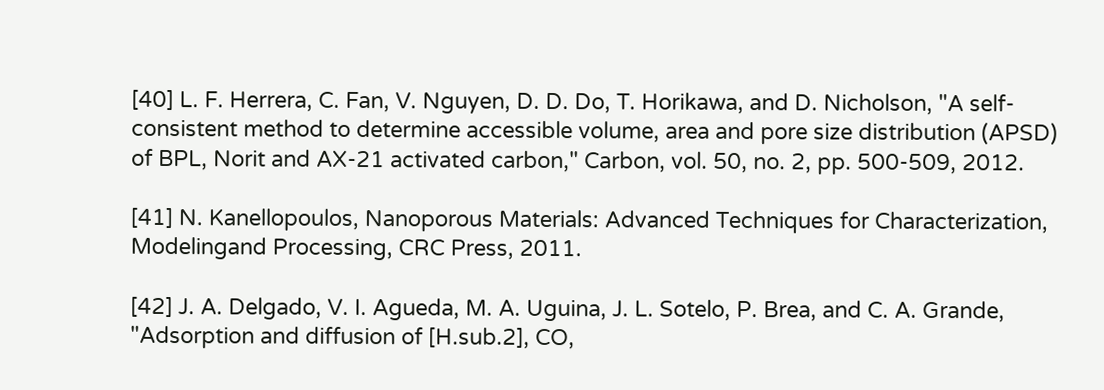[40] L. F. Herrera, C. Fan, V. Nguyen, D. D. Do, T. Horikawa, and D. Nicholson, "A self-consistent method to determine accessible volume, area and pore size distribution (APSD) of BPL, Norit and AX-21 activated carbon," Carbon, vol. 50, no. 2, pp. 500-509, 2012.

[41] N. Kanellopoulos, Nanoporous Materials: Advanced Techniques for Characterization, Modelingand Processing, CRC Press, 2011.

[42] J. A. Delgado, V. I. Agueda, M. A. Uguina, J. L. Sotelo, P. Brea, and C. A. Grande, "Adsorption and diffusion of [H.sub.2], CO,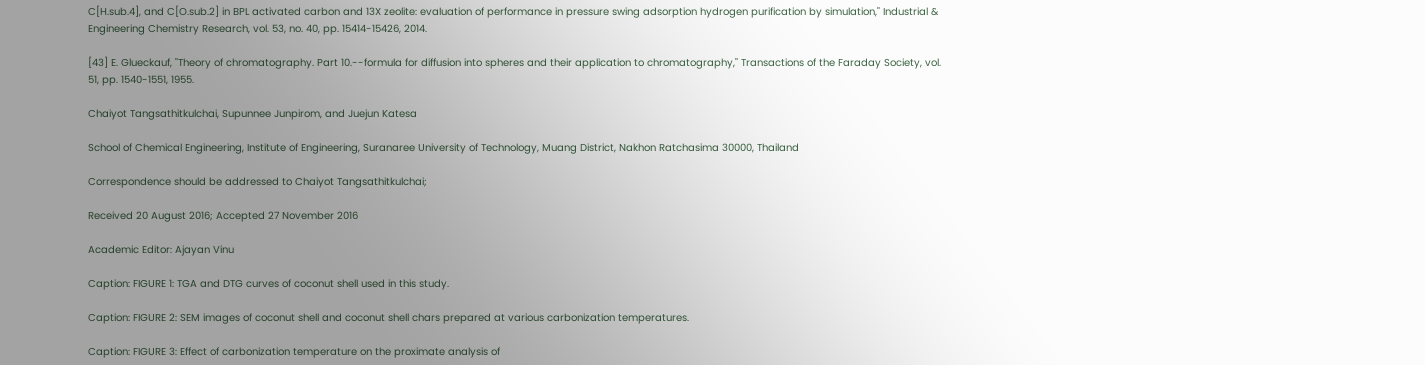C[H.sub.4], and C[O.sub.2] in BPL activated carbon and 13X zeolite: evaluation of performance in pressure swing adsorption hydrogen purification by simulation," Industrial & Engineering Chemistry Research, vol. 53, no. 40, pp. 15414-15426, 2014.

[43] E. Glueckauf, "Theory of chromatography. Part 10.--formula for diffusion into spheres and their application to chromatography," Transactions of the Faraday Society, vol. 51, pp. 1540-1551, 1955.

Chaiyot Tangsathitkulchai, Supunnee Junpirom, and Juejun Katesa

School of Chemical Engineering, Institute of Engineering, Suranaree University of Technology, Muang District, Nakhon Ratchasima 30000, Thailand

Correspondence should be addressed to Chaiyot Tangsathitkulchai;

Received 20 August 2016; Accepted 27 November 2016

Academic Editor: Ajayan Vinu

Caption: FIGURE 1: TGA and DTG curves of coconut shell used in this study.

Caption: FIGURE 2: SEM images of coconut shell and coconut shell chars prepared at various carbonization temperatures.

Caption: FIGURE 3: Effect of carbonization temperature on the proximate analysis of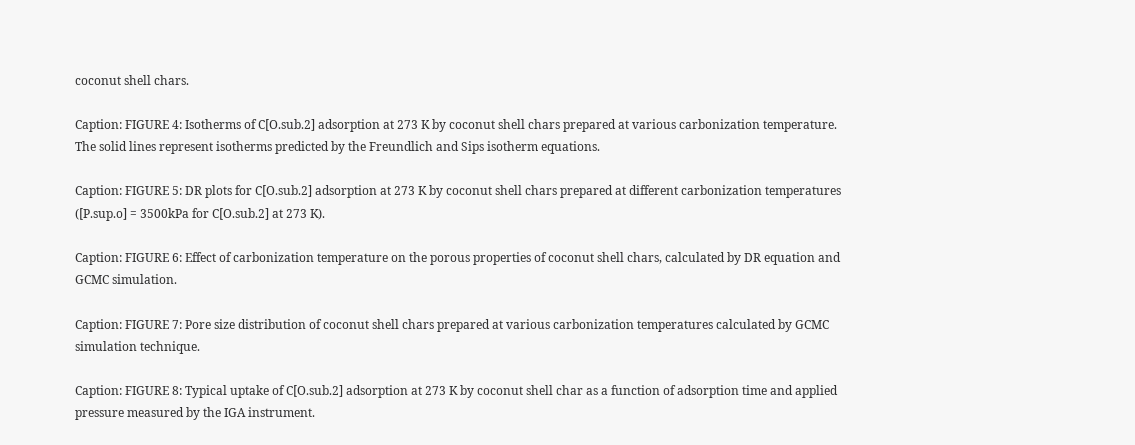coconut shell chars.

Caption: FIGURE 4: Isotherms of C[O.sub.2] adsorption at 273 K by coconut shell chars prepared at various carbonization temperature. The solid lines represent isotherms predicted by the Freundlich and Sips isotherm equations.

Caption: FIGURE 5: DR plots for C[O.sub.2] adsorption at 273 K by coconut shell chars prepared at different carbonization temperatures ([P.sup.o] = 3500kPa for C[O.sub.2] at 273 K).

Caption: FIGURE 6: Effect of carbonization temperature on the porous properties of coconut shell chars, calculated by DR equation and GCMC simulation.

Caption: FIGURE 7: Pore size distribution of coconut shell chars prepared at various carbonization temperatures calculated by GCMC simulation technique.

Caption: FIGURE 8: Typical uptake of C[O.sub.2] adsorption at 273 K by coconut shell char as a function of adsorption time and applied pressure measured by the IGA instrument.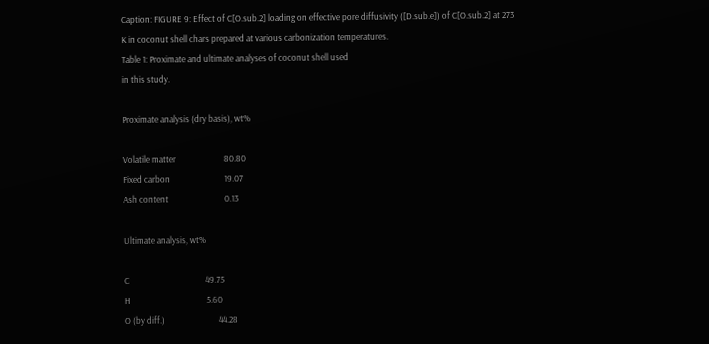Caption: FIGURE 9: Effect of C[O.sub.2] loading on effective pore diffusivity ([D.sub.e]) of C[O.sub.2] at 273 K in coconut shell chars prepared at various carbonization temperatures.
Table 1: Proximate and ultimate analyses of coconut shell used
in this study.

Proximate analysis (dry basis), wt%

Volatile matter                        80.80
Fixed carbon                           19.07
Ash content                            0.13

Ultimate analysis, wt%

C                                      49.75
H                                      5.60
O (by diff.)                           44.28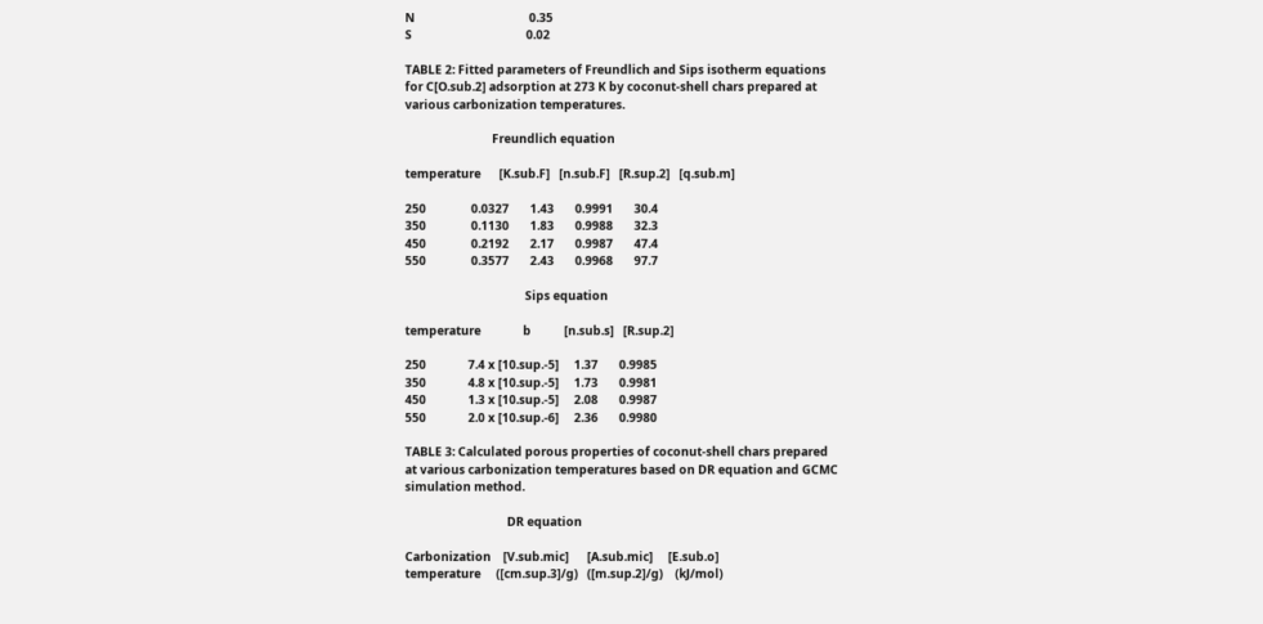N                                      0.35
S                                      0.02

TABLE 2: Fitted parameters of Freundlich and Sips isotherm equations
for C[O.sub.2] adsorption at 273 K by coconut-shell chars prepared at
various carbonization temperatures.

                             Freundlich equation

temperature      [K.sub.F]   [n.sub.F]   [R.sup.2]   [q.sub.m]

250               0.0327       1.43       0.9991       30.4
350               0.1130       1.83       0.9988       32.3
450               0.2192       2.17       0.9987       47.4
550               0.3577       2.43       0.9968       97.7

                                        Sips equation

temperature              b           [n.sub.s]   [R.sup.2]

250              7.4 x [10.sup.-5]     1.37       0.9985
350              4.8 x [10.sup.-5]     1.73       0.9981
450              1.3 x [10.sup.-5]     2.08       0.9987
550              2.0 x [10.sup.-6]     2.36       0.9980

TABLE 3: Calculated porous properties of coconut-shell chars prepared
at various carbonization temperatures based on DR equation and GCMC
simulation method.

                                  DR equation

Carbonization    [V.sub.mic]      [A.sub.mic]     [E.sub.o]
temperature     ([cm.sup.3]/g)   ([m.sup.2]/g)    (kJ/mol)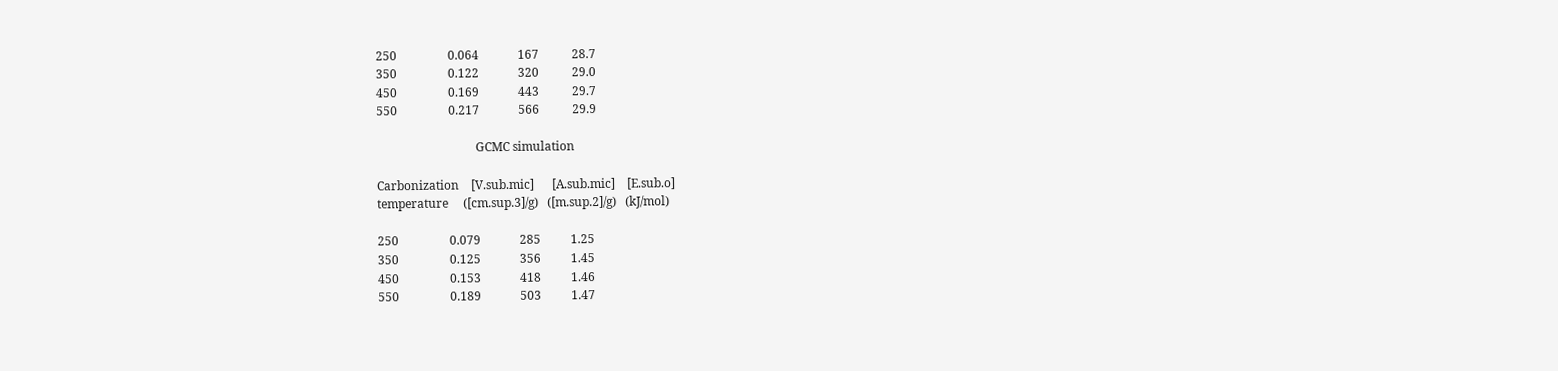250                 0.064             167           28.7
350                 0.122             320           29.0
450                 0.169             443           29.7
550                 0.217             566           29.9

                                 GCMC simulation

Carbonization    [V.sub.mic]      [A.sub.mic]    [E.sub.o]
temperature     ([cm.sup.3]/g)   ([m.sup.2]/g)   (kJ/mol)

250                 0.079             285          1.25
350                 0.125             356          1.45
450                 0.153             418          1.46
550                 0.189             503          1.47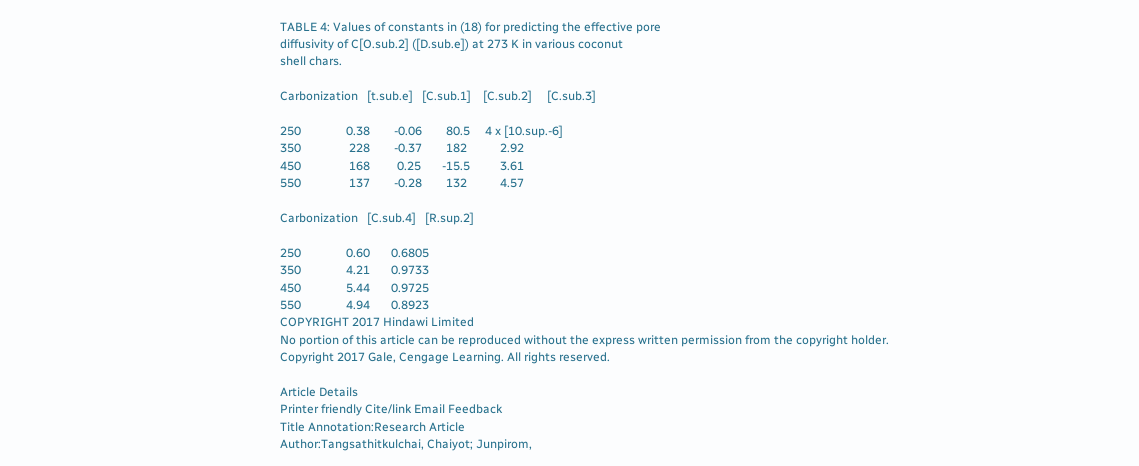TABLE 4: Values of constants in (18) for predicting the effective pore
diffusivity of C[O.sub.2] ([D.sub.e]) at 273 K in various coconut
shell chars.

Carbonization   [t.sub.e]   [C.sub.1]    [C.sub.2]     [C.sub.3]

250               0.38        -0.06        80.5     4 x [10.sup.-6]
350                228        -0.37        182           2.92
450                168         0.25       -15.5          3.61
550                137        -0.28        132           4.57

Carbonization   [C.sub.4]   [R.sup.2]

250               0.60       0.6805
350               4.21       0.9733
450               5.44       0.9725
550               4.94       0.8923
COPYRIGHT 2017 Hindawi Limited
No portion of this article can be reproduced without the express written permission from the copyright holder.
Copyright 2017 Gale, Cengage Learning. All rights reserved.

Article Details
Printer friendly Cite/link Email Feedback
Title Annotation:Research Article
Author:Tangsathitkulchai, Chaiyot; Junpirom,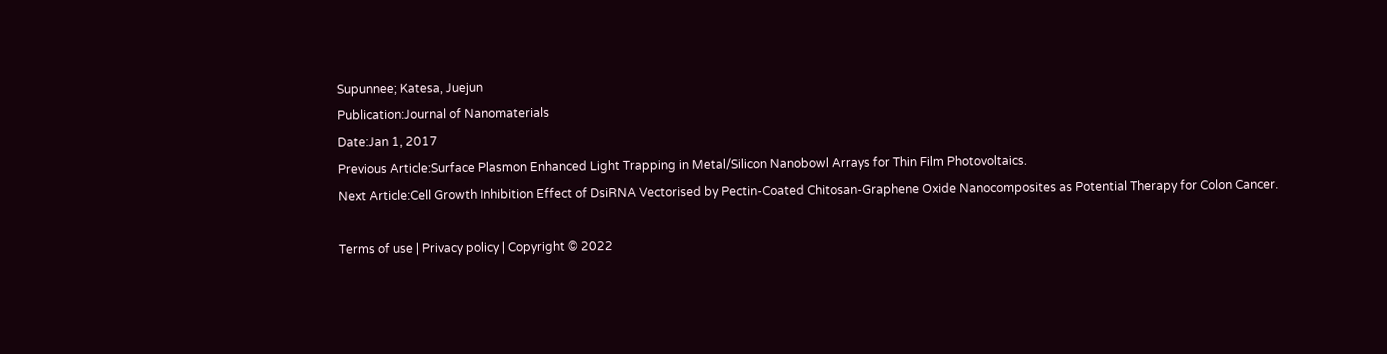Supunnee; Katesa, Juejun
Publication:Journal of Nanomaterials
Date:Jan 1, 2017
Previous Article:Surface Plasmon Enhanced Light Trapping in Metal/Silicon Nanobowl Arrays for Thin Film Photovoltaics.
Next Article:Cell Growth Inhibition Effect of DsiRNA Vectorised by Pectin-Coated Chitosan-Graphene Oxide Nanocomposites as Potential Therapy for Colon Cancer.

Terms of use | Privacy policy | Copyright © 2022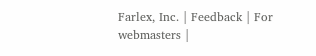Farlex, Inc. | Feedback | For webmasters |